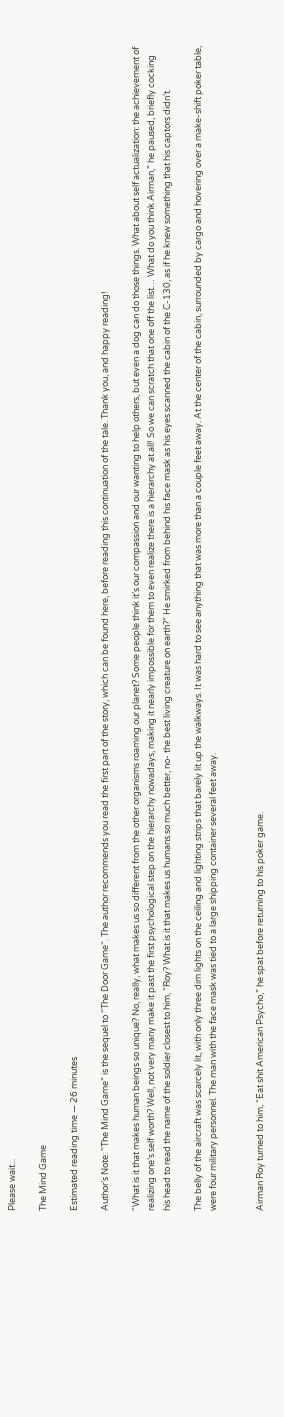Please wait...

The Mind Game

Estimated reading time — 26 minutes

Author’s Note: “The Mind Game” is the sequel to “The Door Game“. The author recommends you read the first part of the story, which can be found here, before reading this continuation of the tale. Thank you, and happy reading!

“What is it that makes human beings so unique? No, really, what makes us so different from the other organisms roaming our planet? Some people think it’s our compassion and our wanting to help others, but even a dog can do those things. What about self actualization: the achievement of realizing one’s self worth? Well, not very many make it past the first psychological step on the hierarchy nowadays, making it nearly impossible for them to even realize there is a hierarchy at all! So we can scratch that one off the list… What do you think Airman,” he paused, briefly cocking his head to read the name of the soldier closest to him, “Roy? What is it that makes us humans so much better, no- the best living creature on earth?” He smirked from behind his face mask as his eyes scanned the cabin of the C-130, as if he knew something that his captors didn’t.

The belly of the aircraft was scarcely lit, with only three dim lights on the ceiling and lighting strips that barely lit up the walkways. It was hard to see anything that was more than a couple feet away. At the center of the cabin, surrounded by cargo and hovering over a make-shift poker table, were four military personnel. The man with the face mask was tied to a large shipping container several feet away.


Airman Roy turned to him, “Eat shit American Psycho,” he spat before returning to his poker game.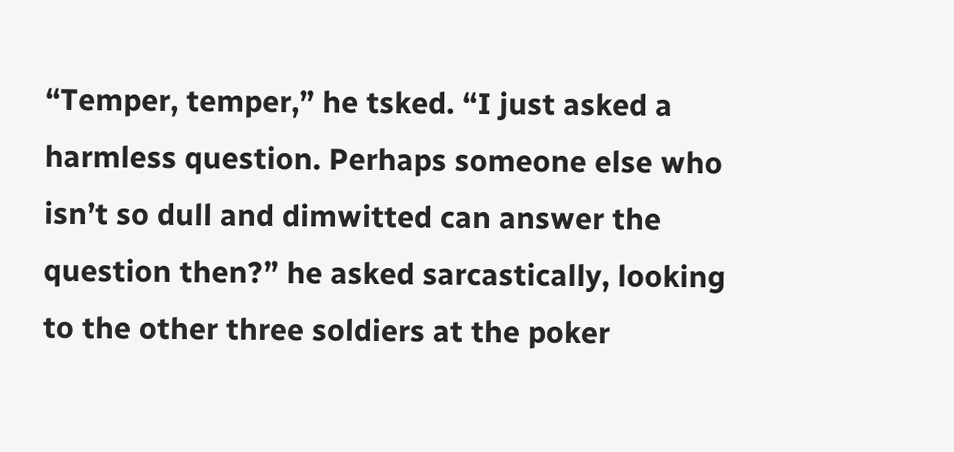“Temper, temper,” he tsked. “I just asked a harmless question. Perhaps someone else who isn’t so dull and dimwitted can answer the question then?” he asked sarcastically, looking to the other three soldiers at the poker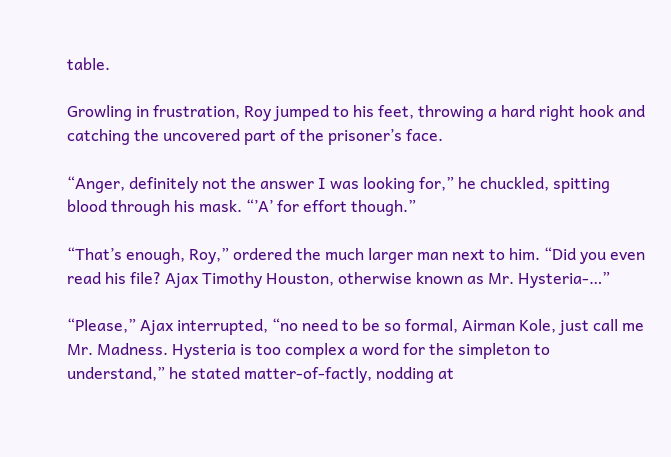table.

Growling in frustration, Roy jumped to his feet, throwing a hard right hook and catching the uncovered part of the prisoner’s face.

“Anger, definitely not the answer I was looking for,” he chuckled, spitting blood through his mask. “’A’ for effort though.”

“That’s enough, Roy,” ordered the much larger man next to him. “Did you even read his file? Ajax Timothy Houston, otherwise known as Mr. Hysteria-…”

“Please,” Ajax interrupted, “no need to be so formal, Airman Kole, just call me Mr. Madness. Hysteria is too complex a word for the simpleton to understand,” he stated matter-of-factly, nodding at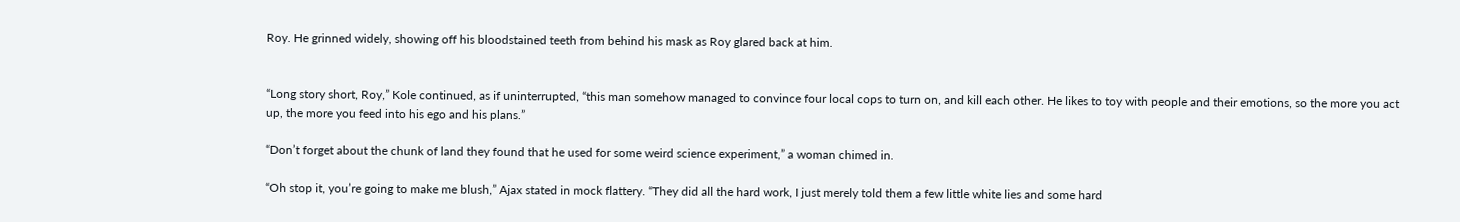Roy. He grinned widely, showing off his bloodstained teeth from behind his mask as Roy glared back at him.


“Long story short, Roy,” Kole continued, as if uninterrupted, “this man somehow managed to convince four local cops to turn on, and kill each other. He likes to toy with people and their emotions, so the more you act up, the more you feed into his ego and his plans.”

“Don’t forget about the chunk of land they found that he used for some weird science experiment,” a woman chimed in.

“Oh stop it, you’re going to make me blush,” Ajax stated in mock flattery. “They did all the hard work, I just merely told them a few little white lies and some hard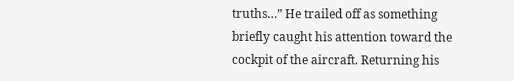truths…” He trailed off as something briefly caught his attention toward the cockpit of the aircraft. Returning his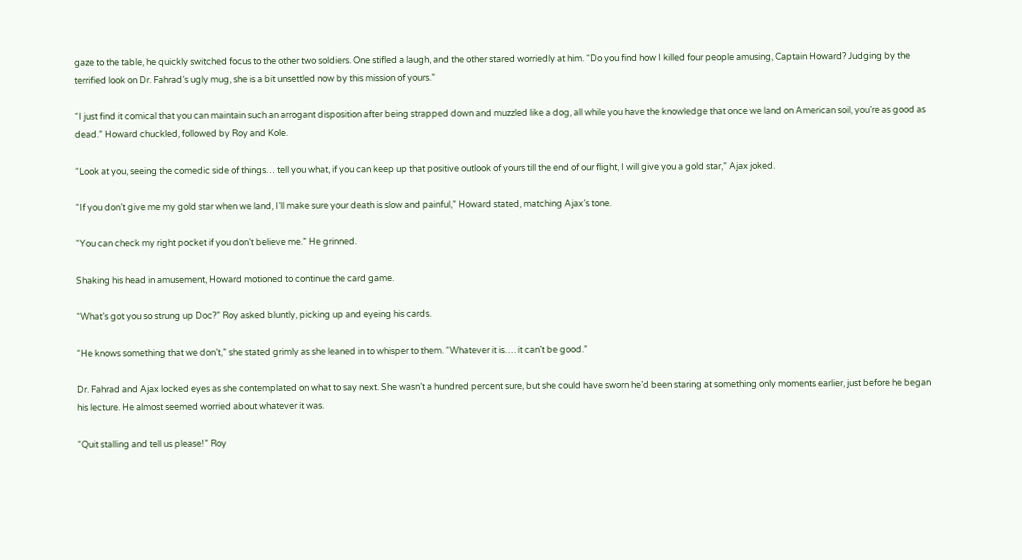gaze to the table, he quickly switched focus to the other two soldiers. One stifled a laugh, and the other stared worriedly at him. “Do you find how I killed four people amusing, Captain Howard? Judging by the terrified look on Dr. Fahrad’s ugly mug, she is a bit unsettled now by this mission of yours.”

“I just find it comical that you can maintain such an arrogant disposition after being strapped down and muzzled like a dog, all while you have the knowledge that once we land on American soil, you’re as good as dead.” Howard chuckled, followed by Roy and Kole.

“Look at you, seeing the comedic side of things… tell you what, if you can keep up that positive outlook of yours till the end of our flight, I will give you a gold star,” Ajax joked.

“If you don’t give me my gold star when we land, I’ll make sure your death is slow and painful,” Howard stated, matching Ajax’s tone.

“You can check my right pocket if you don’t believe me.” He grinned.

Shaking his head in amusement, Howard motioned to continue the card game.

“What’s got you so strung up Doc?” Roy asked bluntly, picking up and eyeing his cards.

“He knows something that we don’t,” she stated grimly as she leaned in to whisper to them. “Whatever it is…. it can’t be good.”

Dr. Fahrad and Ajax locked eyes as she contemplated on what to say next. She wasn’t a hundred percent sure, but she could have sworn he’d been staring at something only moments earlier, just before he began his lecture. He almost seemed worried about whatever it was.

“Quit stalling and tell us please!” Roy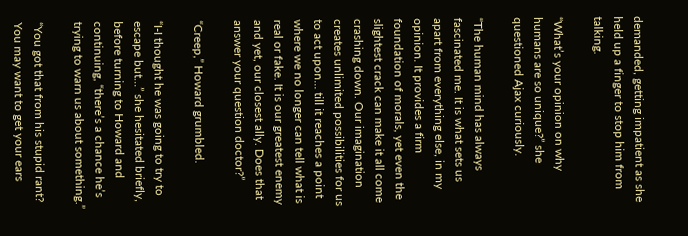demanded, getting impatient as she held up a finger to stop him from talking.

“What’s your opinion on why humans are so unique?” she questioned Ajax curiously.

“The human mind has always fascinated me. It is what sets us apart from everything else, in my opinion. It provides a firm foundation of morals, yet even the slightest crack can make it all come crashing down. Our imagination creates unlimited possibilities for us to act upon… till it reaches a point where we no longer can tell what is real or fake. It is our greatest enemy and yet, our closest ally. Does that answer your question doctor?”

“Creep,” Howard grumbled.

“I-I thought he was going to try to escape but…” she hesitated briefly, before turning to Howard and continuing, “there’s a chance he’s trying to warn us about something.”

“You got that from his stupid rant? You may want to get your ears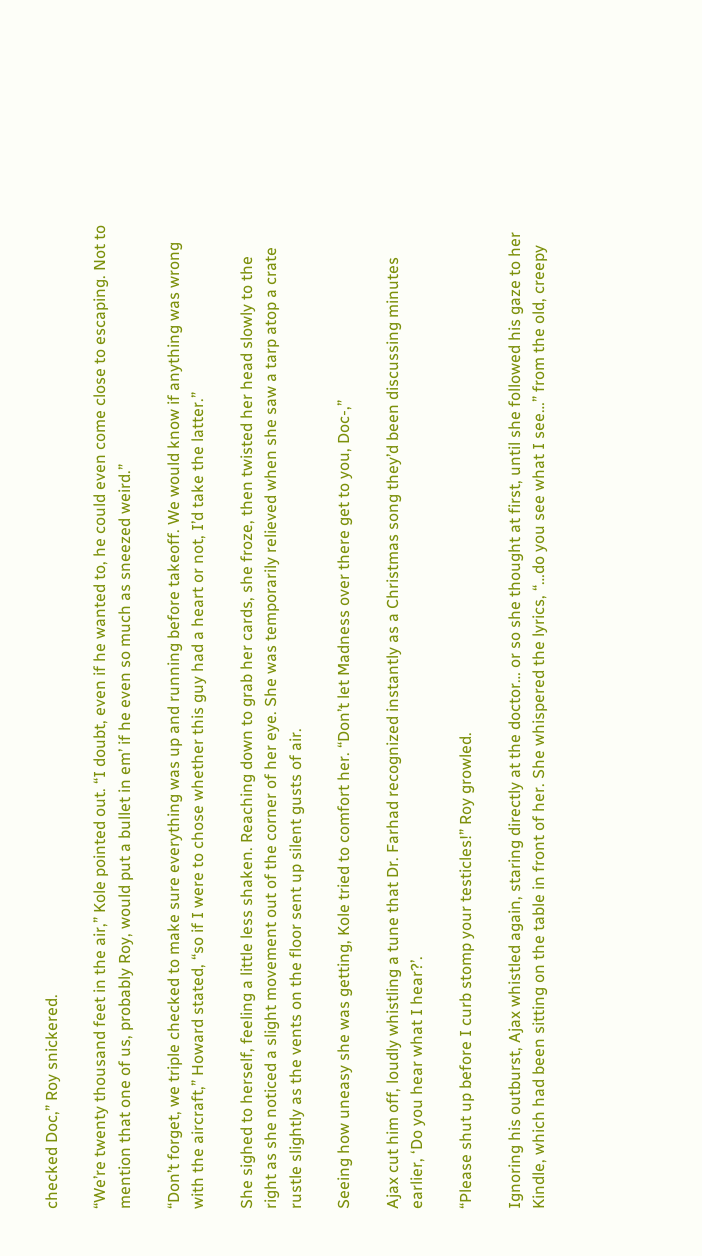checked Doc,” Roy snickered.

“We’re twenty thousand feet in the air,” Kole pointed out. “I doubt, even if he wanted to, he could even come close to escaping. Not to mention that one of us, probably Roy, would put a bullet in em’ if he even so much as sneezed weird.”

“Don’t forget, we triple checked to make sure everything was up and running before takeoff. We would know if anything was wrong with the aircraft,” Howard stated, “so if I were to chose whether this guy had a heart or not, I’d take the latter.”

She sighed to herself, feeling a little less shaken. Reaching down to grab her cards, she froze, then twisted her head slowly to the right as she noticed a slight movement out of the corner of her eye. She was temporarily relieved when she saw a tarp atop a crate rustle slightly as the vents on the floor sent up silent gusts of air.

Seeing how uneasy she was getting, Kole tried to comfort her. “Don’t let Madness over there get to you, Doc-,”

Ajax cut him off, loudly whistling a tune that Dr. Farhad recognized instantly as a Christmas song they’d been discussing minutes earlier, ‘Do you hear what I hear?’.

“Please shut up before I curb stomp your testicles!” Roy growled.

Ignoring his outburst, Ajax whistled again, staring directly at the doctor… or so she thought at first, until she followed his gaze to her Kindle, which had been sitting on the table in front of her. She whispered the lyrics, “…do you see what I see…” from the old, creepy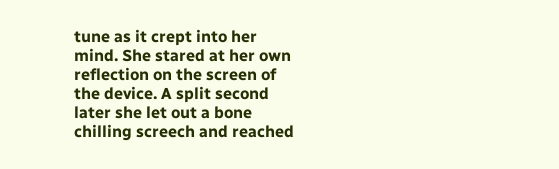tune as it crept into her mind. She stared at her own reflection on the screen of the device. A split second later she let out a bone chilling screech and reached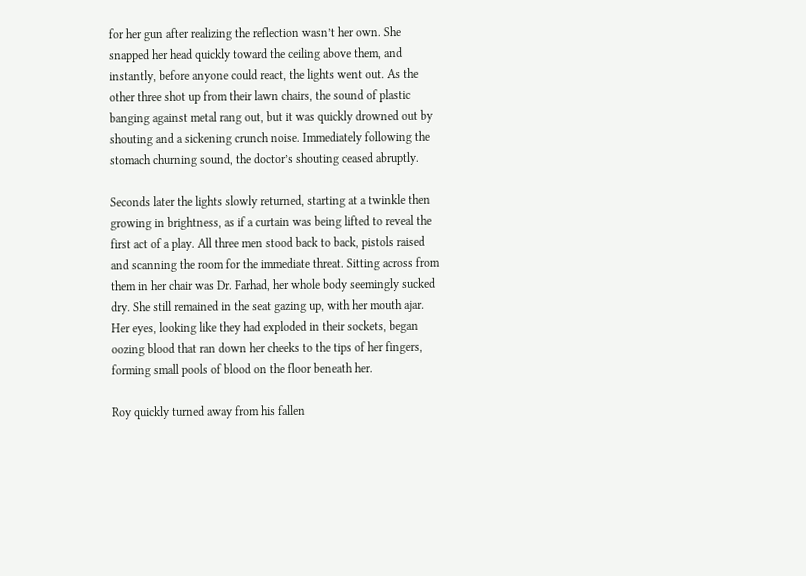for her gun after realizing the reflection wasn’t her own. She snapped her head quickly toward the ceiling above them, and instantly, before anyone could react, the lights went out. As the other three shot up from their lawn chairs, the sound of plastic banging against metal rang out, but it was quickly drowned out by shouting and a sickening crunch noise. Immediately following the stomach churning sound, the doctor’s shouting ceased abruptly.

Seconds later the lights slowly returned, starting at a twinkle then growing in brightness, as if a curtain was being lifted to reveal the first act of a play. All three men stood back to back, pistols raised and scanning the room for the immediate threat. Sitting across from them in her chair was Dr. Farhad, her whole body seemingly sucked dry. She still remained in the seat gazing up, with her mouth ajar. Her eyes, looking like they had exploded in their sockets, began oozing blood that ran down her cheeks to the tips of her fingers, forming small pools of blood on the floor beneath her.

Roy quickly turned away from his fallen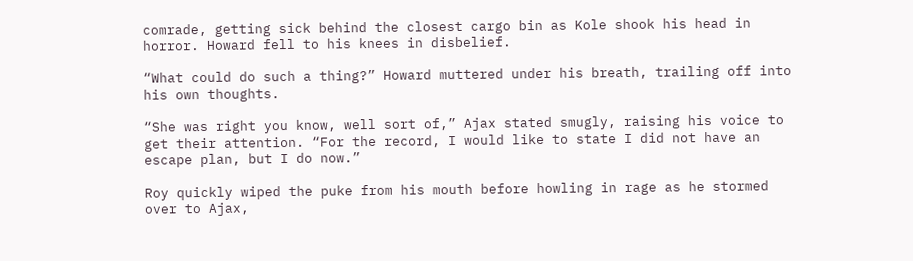comrade, getting sick behind the closest cargo bin as Kole shook his head in horror. Howard fell to his knees in disbelief.

“What could do such a thing?” Howard muttered under his breath, trailing off into his own thoughts.

“She was right you know, well sort of,” Ajax stated smugly, raising his voice to get their attention. “For the record, I would like to state I did not have an escape plan, but I do now.”

Roy quickly wiped the puke from his mouth before howling in rage as he stormed over to Ajax,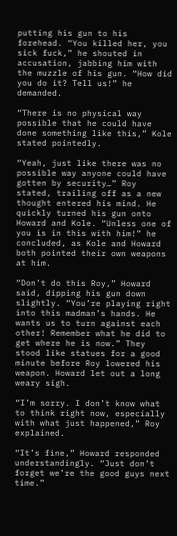putting his gun to his forehead. “You killed her, you sick fuck,” he shouted in accusation, jabbing him with the muzzle of his gun. “How did you do it? Tell us!” he demanded.

“There is no physical way possible that he could have done something like this,” Kole stated pointedly.

“Yeah, just like there was no possible way anyone could have gotten by security…” Roy stated, trailing off as a new thought entered his mind. He quickly turned his gun onto Howard and Kole. “Unless one of you is in this with him!” he concluded, as Kole and Howard both pointed their own weapons at him.

“Don’t do this Roy,” Howard said, dipping his gun down slightly. “You’re playing right into this madman’s hands. He wants us to turn against each other! Remember what he did to get where he is now.” They stood like statues for a good minute before Roy lowered his weapon. Howard let out a long weary sigh.

“I’m sorry. I don’t know what to think right now, especially with what just happened,” Roy explained.

“It’s fine,” Howard responded understandingly. “Just don’t forget we’re the good guys next time.”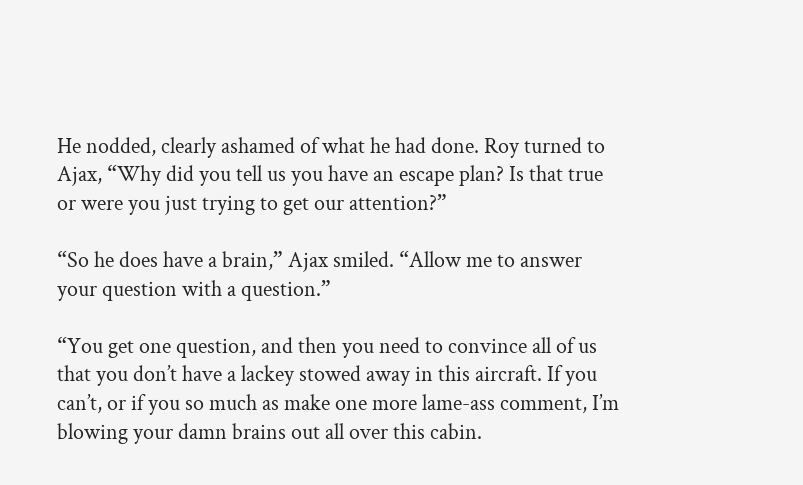He nodded, clearly ashamed of what he had done. Roy turned to Ajax, “Why did you tell us you have an escape plan? Is that true or were you just trying to get our attention?”

“So he does have a brain,” Ajax smiled. “Allow me to answer your question with a question.”

“You get one question, and then you need to convince all of us that you don’t have a lackey stowed away in this aircraft. If you can’t, or if you so much as make one more lame-ass comment, I’m blowing your damn brains out all over this cabin.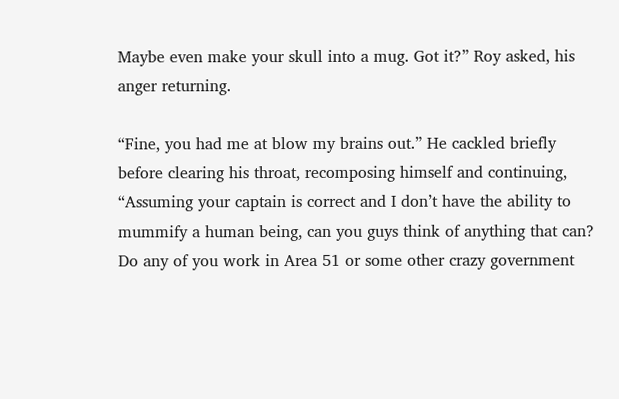Maybe even make your skull into a mug. Got it?” Roy asked, his anger returning.

“Fine, you had me at blow my brains out.” He cackled briefly before clearing his throat, recomposing himself and continuing, “Assuming your captain is correct and I don’t have the ability to mummify a human being, can you guys think of anything that can? Do any of you work in Area 51 or some other crazy government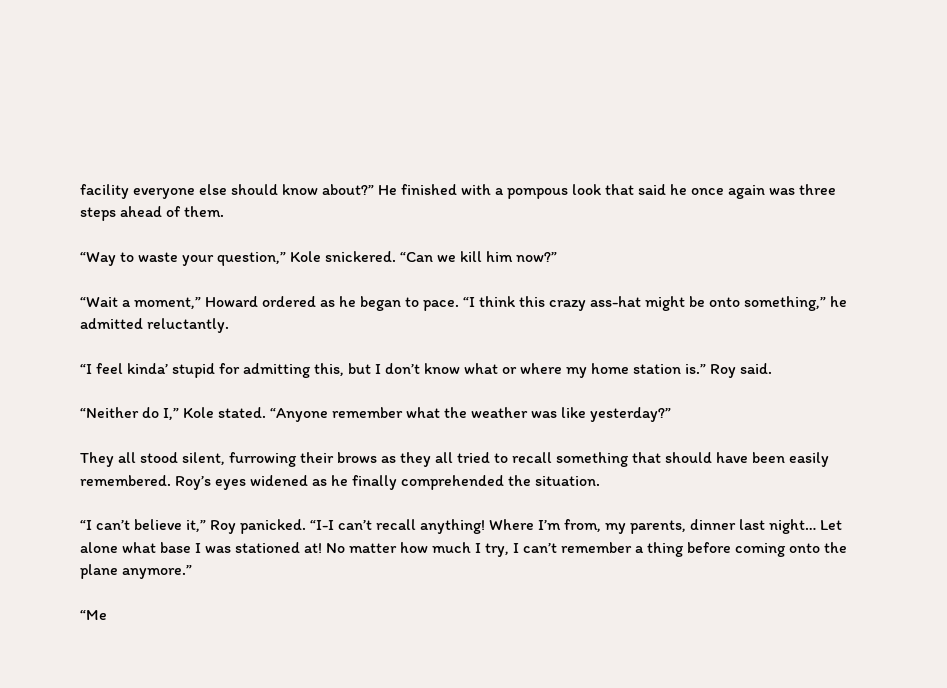facility everyone else should know about?” He finished with a pompous look that said he once again was three steps ahead of them.

“Way to waste your question,” Kole snickered. “Can we kill him now?”

“Wait a moment,” Howard ordered as he began to pace. “I think this crazy ass-hat might be onto something,” he admitted reluctantly.

“I feel kinda’ stupid for admitting this, but I don’t know what or where my home station is.” Roy said.

“Neither do I,” Kole stated. “Anyone remember what the weather was like yesterday?”

They all stood silent, furrowing their brows as they all tried to recall something that should have been easily remembered. Roy’s eyes widened as he finally comprehended the situation.

“I can’t believe it,” Roy panicked. “I-I can’t recall anything! Where I’m from, my parents, dinner last night… Let alone what base I was stationed at! No matter how much I try, I can’t remember a thing before coming onto the plane anymore.”

“Me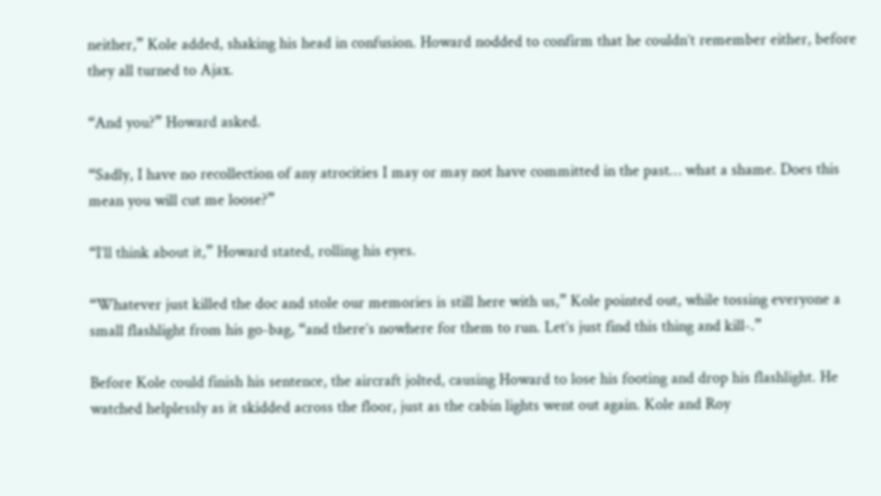neither,” Kole added, shaking his head in confusion. Howard nodded to confirm that he couldn’t remember either, before they all turned to Ajax.

“And you?” Howard asked.

“Sadly, I have no recollection of any atrocities I may or may not have committed in the past… what a shame. Does this mean you will cut me loose?”

“I’ll think about it,” Howard stated, rolling his eyes.

“Whatever just killed the doc and stole our memories is still here with us,” Kole pointed out, while tossing everyone a small flashlight from his go-bag, “and there’s nowhere for them to run. Let’s just find this thing and kill-.”

Before Kole could finish his sentence, the aircraft jolted, causing Howard to lose his footing and drop his flashlight. He watched helplessly as it skidded across the floor, just as the cabin lights went out again. Kole and Roy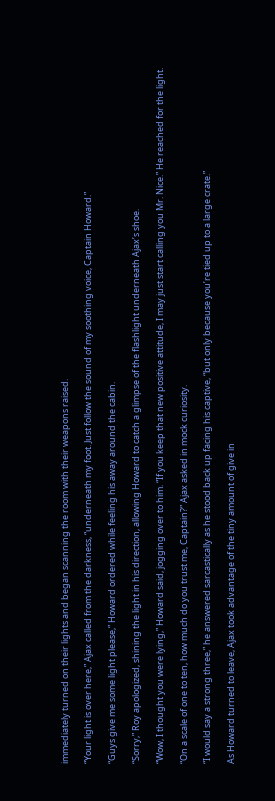immediately turned on their lights and began scanning the room with their weapons raised.

“Your light is over here,” Ajax called from the darkness, “underneath my foot. Just follow the sound of my soothing voice, Captain Howard.”

“Guys give me some light please,” Howard ordered while feeling his away around the cabin.

“Sorry,” Roy apologized, shining the light in his direction, allowing Howard to catch a glimpse of the flashlight underneath Ajax’s shoe.

“Wow, I thought you were lying,” Howard said, jogging over to him. “If you keep that new positive attitude, I may just start calling you Mr. Nice.” He reached for the light.

“On a scale of one to ten, how much do you trust me, Captain?” Ajax asked in mock curiosity.

“I would say a strong three,” he answered sarcastically as he stood back up facing his captive, “but only because you’re tied up to a large crate.”

As Howard turned to leave, Ajax took advantage of the tiny amount of give in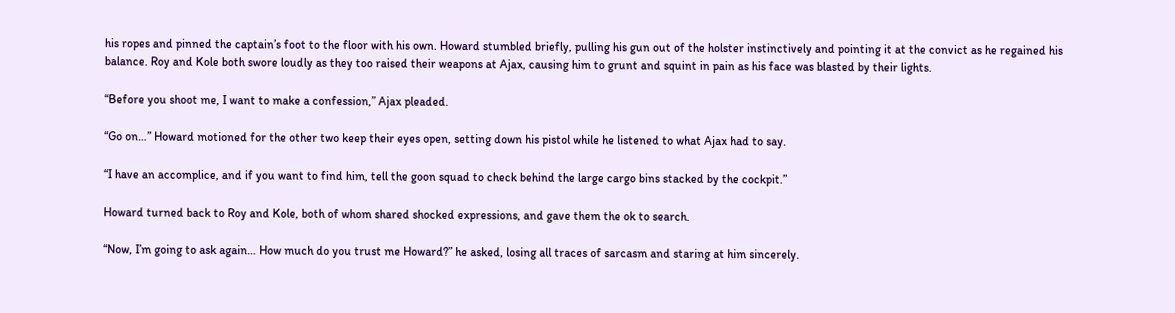his ropes and pinned the captain’s foot to the floor with his own. Howard stumbled briefly, pulling his gun out of the holster instinctively and pointing it at the convict as he regained his balance. Roy and Kole both swore loudly as they too raised their weapons at Ajax, causing him to grunt and squint in pain as his face was blasted by their lights.

“Before you shoot me, I want to make a confession,” Ajax pleaded.

“Go on…” Howard motioned for the other two keep their eyes open, setting down his pistol while he listened to what Ajax had to say.

“I have an accomplice, and if you want to find him, tell the goon squad to check behind the large cargo bins stacked by the cockpit.”

Howard turned back to Roy and Kole, both of whom shared shocked expressions, and gave them the ok to search.

“Now, I’m going to ask again… How much do you trust me Howard?” he asked, losing all traces of sarcasm and staring at him sincerely.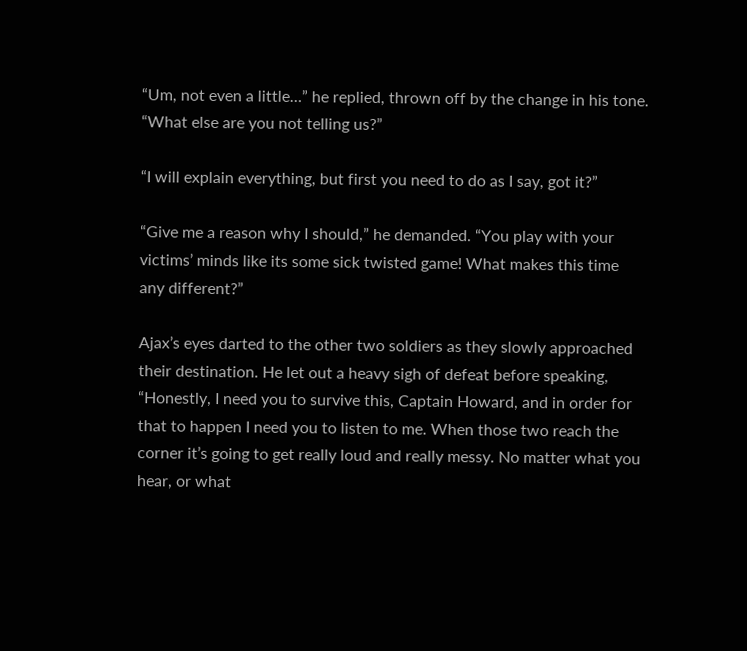“Um, not even a little…” he replied, thrown off by the change in his tone. “What else are you not telling us?”

“I will explain everything, but first you need to do as I say, got it?”

“Give me a reason why I should,” he demanded. “You play with your victims’ minds like its some sick twisted game! What makes this time any different?”

Ajax’s eyes darted to the other two soldiers as they slowly approached their destination. He let out a heavy sigh of defeat before speaking, “Honestly, I need you to survive this, Captain Howard, and in order for that to happen I need you to listen to me. When those two reach the corner it’s going to get really loud and really messy. No matter what you hear, or what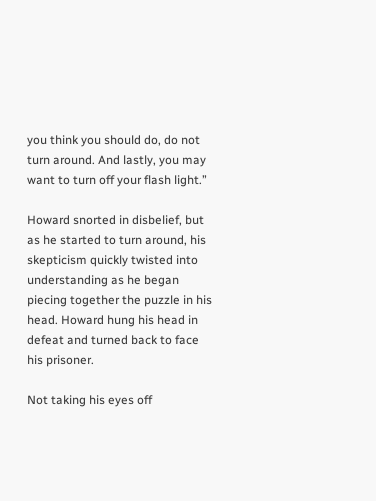you think you should do, do not turn around. And lastly, you may want to turn off your flash light.”

Howard snorted in disbelief, but as he started to turn around, his skepticism quickly twisted into understanding as he began piecing together the puzzle in his head. Howard hung his head in defeat and turned back to face his prisoner.

Not taking his eyes off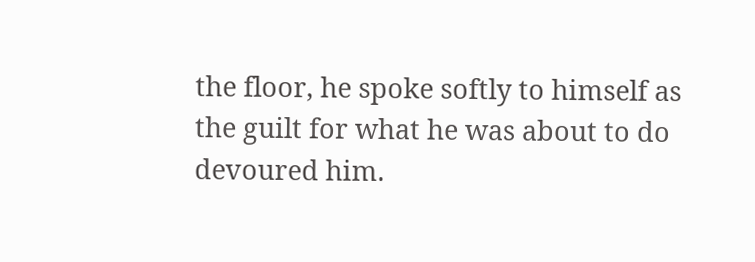the floor, he spoke softly to himself as the guilt for what he was about to do devoured him.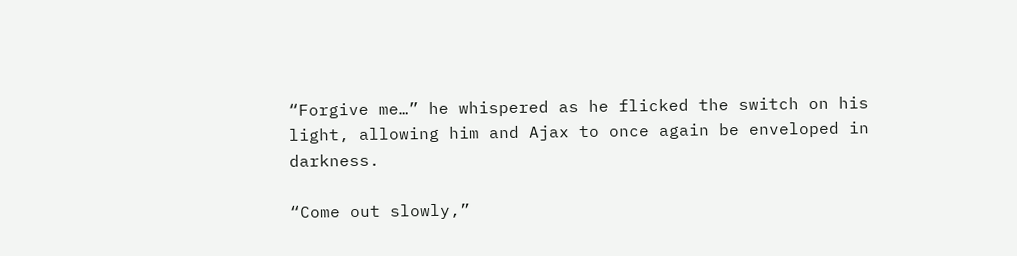“Forgive me…” he whispered as he flicked the switch on his light, allowing him and Ajax to once again be enveloped in darkness.

“Come out slowly,”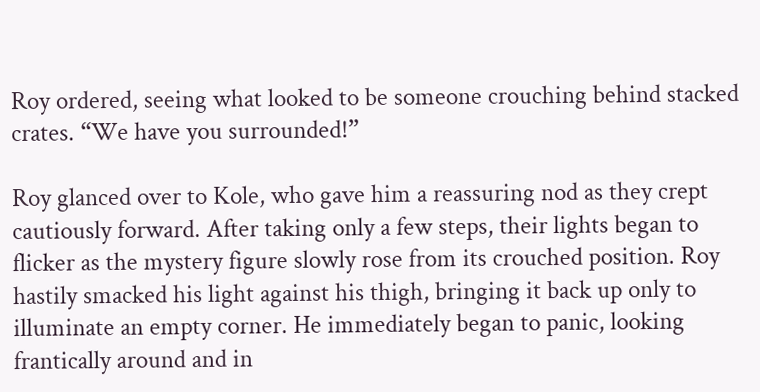Roy ordered, seeing what looked to be someone crouching behind stacked crates. “We have you surrounded!”

Roy glanced over to Kole, who gave him a reassuring nod as they crept cautiously forward. After taking only a few steps, their lights began to flicker as the mystery figure slowly rose from its crouched position. Roy hastily smacked his light against his thigh, bringing it back up only to illuminate an empty corner. He immediately began to panic, looking frantically around and in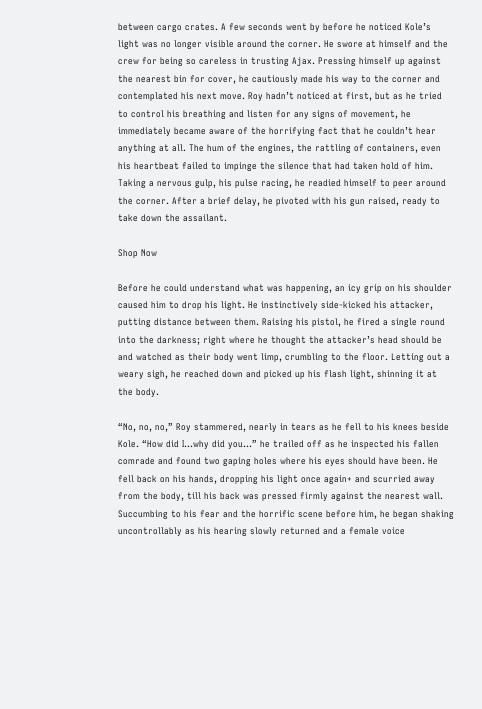between cargo crates. A few seconds went by before he noticed Kole’s light was no longer visible around the corner. He swore at himself and the crew for being so careless in trusting Ajax. Pressing himself up against the nearest bin for cover, he cautiously made his way to the corner and contemplated his next move. Roy hadn’t noticed at first, but as he tried to control his breathing and listen for any signs of movement, he immediately became aware of the horrifying fact that he couldn’t hear anything at all. The hum of the engines, the rattling of containers, even his heartbeat failed to impinge the silence that had taken hold of him. Taking a nervous gulp, his pulse racing, he readied himself to peer around the corner. After a brief delay, he pivoted with his gun raised, ready to take down the assailant.

Shop Now

Before he could understand what was happening, an icy grip on his shoulder caused him to drop his light. He instinctively side-kicked his attacker, putting distance between them. Raising his pistol, he fired a single round into the darkness; right where he thought the attacker’s head should be and watched as their body went limp, crumbling to the floor. Letting out a weary sigh, he reached down and picked up his flash light, shinning it at the body.

“No, no, no,” Roy stammered, nearly in tears as he fell to his knees beside Kole. “How did I…why did you…” he trailed off as he inspected his fallen comrade and found two gaping holes where his eyes should have been. He fell back on his hands, dropping his light once again+ and scurried away from the body, till his back was pressed firmly against the nearest wall. Succumbing to his fear and the horrific scene before him, he began shaking uncontrollably as his hearing slowly returned and a female voice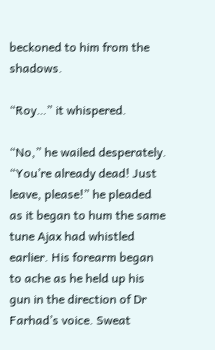beckoned to him from the shadows.

“Roy…” it whispered.

“No,” he wailed desperately. “You’re already dead! Just leave, please!” he pleaded as it began to hum the same tune Ajax had whistled earlier. His forearm began to ache as he held up his gun in the direction of Dr Farhad’s voice. Sweat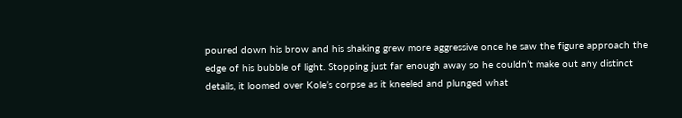poured down his brow and his shaking grew more aggressive once he saw the figure approach the edge of his bubble of light. Stopping just far enough away so he couldn’t make out any distinct details, it loomed over Kole’s corpse as it kneeled and plunged what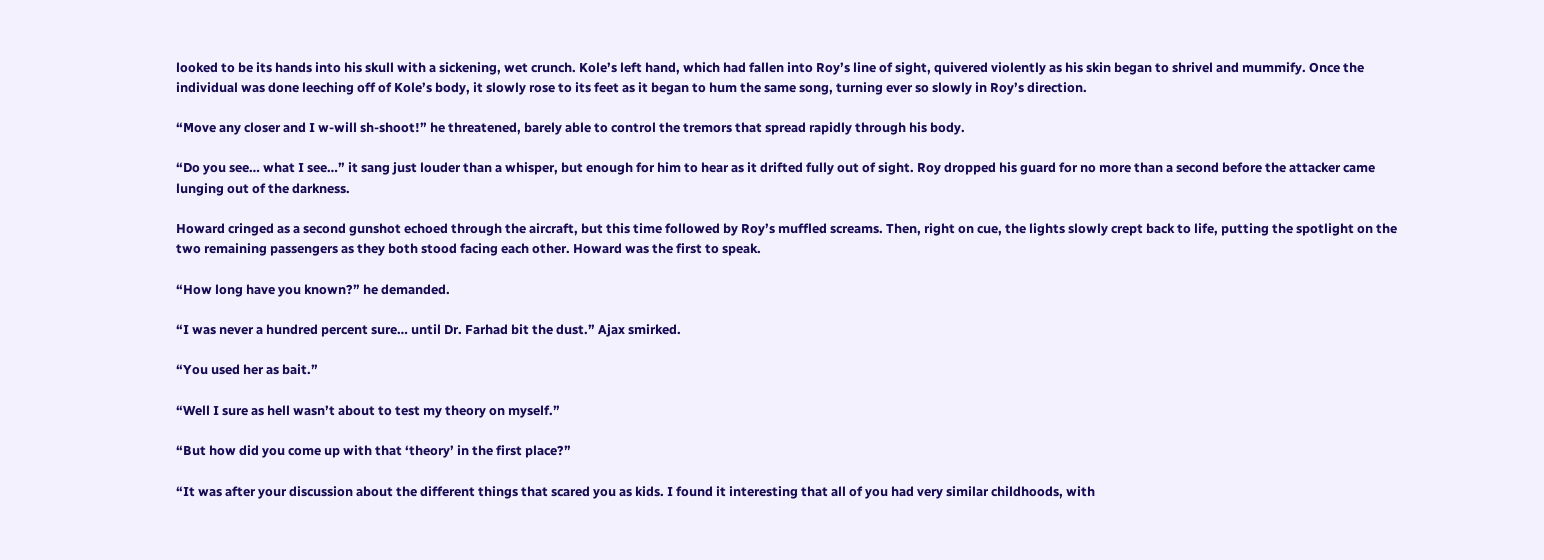looked to be its hands into his skull with a sickening, wet crunch. Kole’s left hand, which had fallen into Roy’s line of sight, quivered violently as his skin began to shrivel and mummify. Once the individual was done leeching off of Kole’s body, it slowly rose to its feet as it began to hum the same song, turning ever so slowly in Roy’s direction.

“Move any closer and I w-will sh-shoot!” he threatened, barely able to control the tremors that spread rapidly through his body.

“Do you see… what I see…” it sang just louder than a whisper, but enough for him to hear as it drifted fully out of sight. Roy dropped his guard for no more than a second before the attacker came lunging out of the darkness.

Howard cringed as a second gunshot echoed through the aircraft, but this time followed by Roy’s muffled screams. Then, right on cue, the lights slowly crept back to life, putting the spotlight on the two remaining passengers as they both stood facing each other. Howard was the first to speak.

“How long have you known?” he demanded.

“I was never a hundred percent sure… until Dr. Farhad bit the dust.” Ajax smirked.

“You used her as bait.”

“Well I sure as hell wasn’t about to test my theory on myself.”

“But how did you come up with that ‘theory’ in the first place?”

“It was after your discussion about the different things that scared you as kids. I found it interesting that all of you had very similar childhoods, with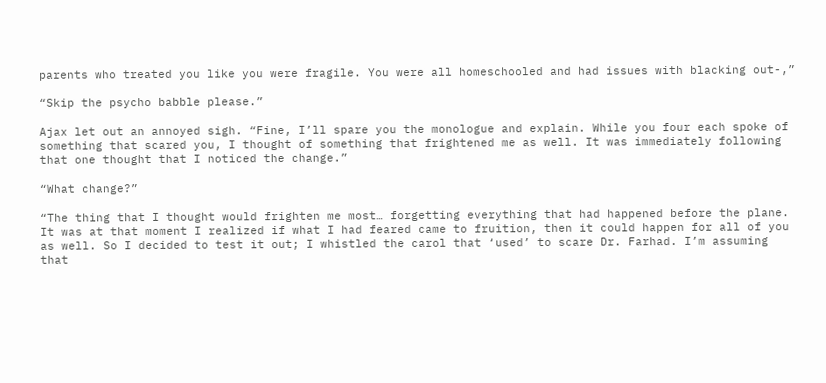parents who treated you like you were fragile. You were all homeschooled and had issues with blacking out-,”

“Skip the psycho babble please.”

Ajax let out an annoyed sigh. “Fine, I’ll spare you the monologue and explain. While you four each spoke of something that scared you, I thought of something that frightened me as well. It was immediately following that one thought that I noticed the change.”

“What change?”

“The thing that I thought would frighten me most… forgetting everything that had happened before the plane. It was at that moment I realized if what I had feared came to fruition, then it could happen for all of you as well. So I decided to test it out; I whistled the carol that ‘used’ to scare Dr. Farhad. I’m assuming that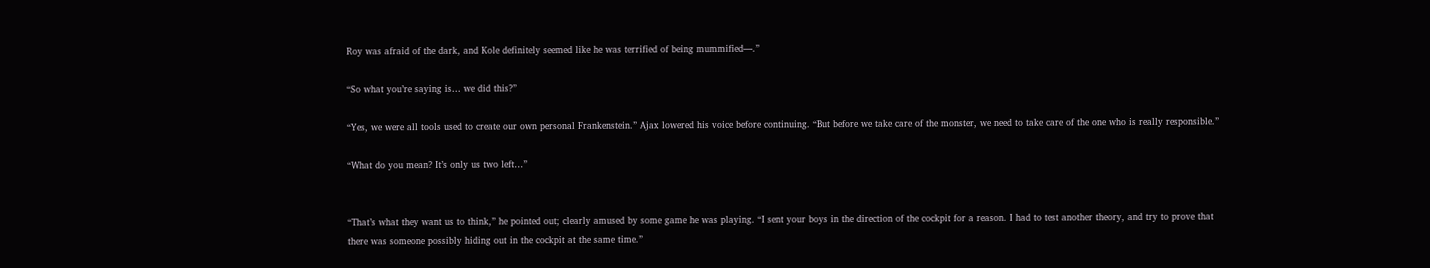Roy was afraid of the dark, and Kole definitely seemed like he was terrified of being mummified—.”

“So what you’re saying is… we did this?”

“Yes, we were all tools used to create our own personal Frankenstein.” Ajax lowered his voice before continuing. “But before we take care of the monster, we need to take care of the one who is really responsible.”

“What do you mean? It’s only us two left…”


“That’s what they want us to think,” he pointed out; clearly amused by some game he was playing. “I sent your boys in the direction of the cockpit for a reason. I had to test another theory, and try to prove that there was someone possibly hiding out in the cockpit at the same time.”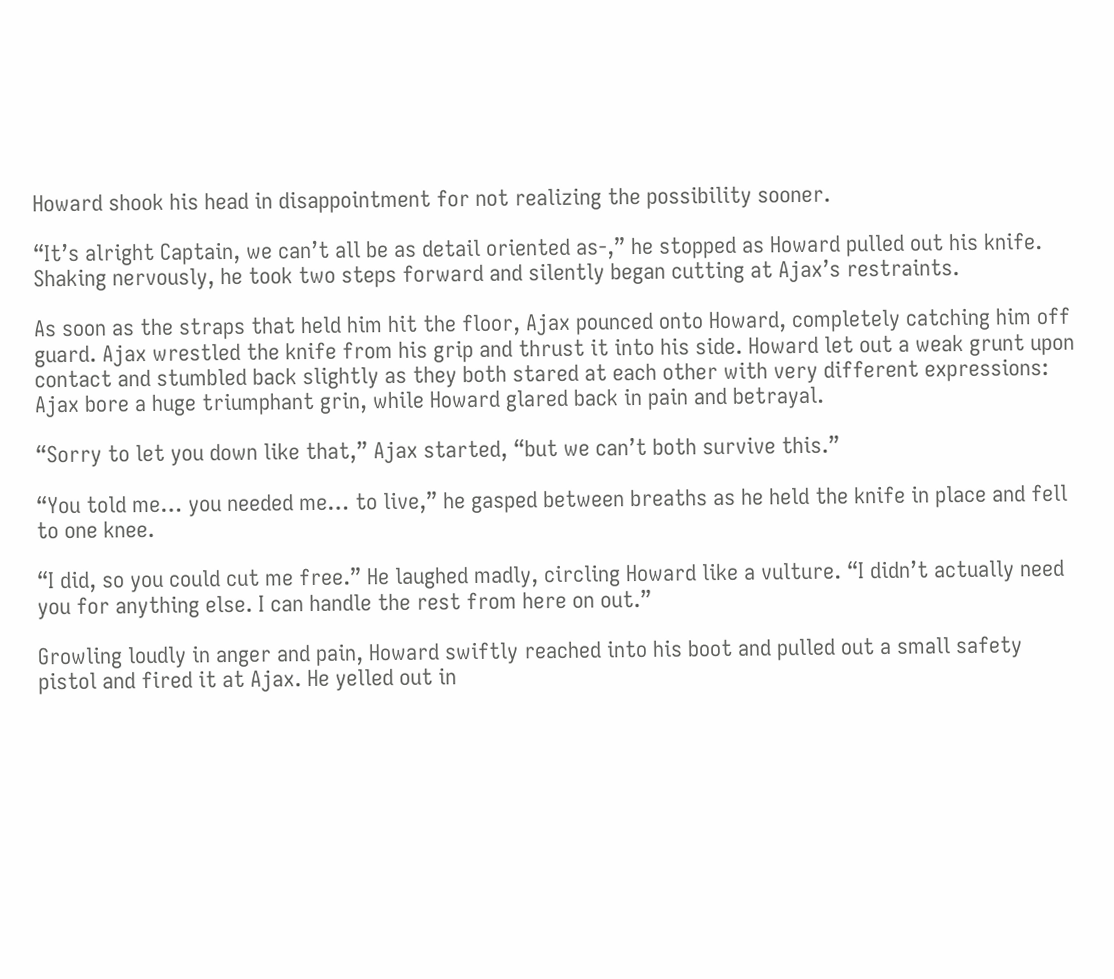Howard shook his head in disappointment for not realizing the possibility sooner.

“It’s alright Captain, we can’t all be as detail oriented as-,” he stopped as Howard pulled out his knife. Shaking nervously, he took two steps forward and silently began cutting at Ajax’s restraints.

As soon as the straps that held him hit the floor, Ajax pounced onto Howard, completely catching him off guard. Ajax wrestled the knife from his grip and thrust it into his side. Howard let out a weak grunt upon contact and stumbled back slightly as they both stared at each other with very different expressions: Ajax bore a huge triumphant grin, while Howard glared back in pain and betrayal.

“Sorry to let you down like that,” Ajax started, “but we can’t both survive this.”

“You told me… you needed me… to live,” he gasped between breaths as he held the knife in place and fell to one knee.

“I did, so you could cut me free.” He laughed madly, circling Howard like a vulture. “I didn’t actually need you for anything else. I can handle the rest from here on out.”

Growling loudly in anger and pain, Howard swiftly reached into his boot and pulled out a small safety pistol and fired it at Ajax. He yelled out in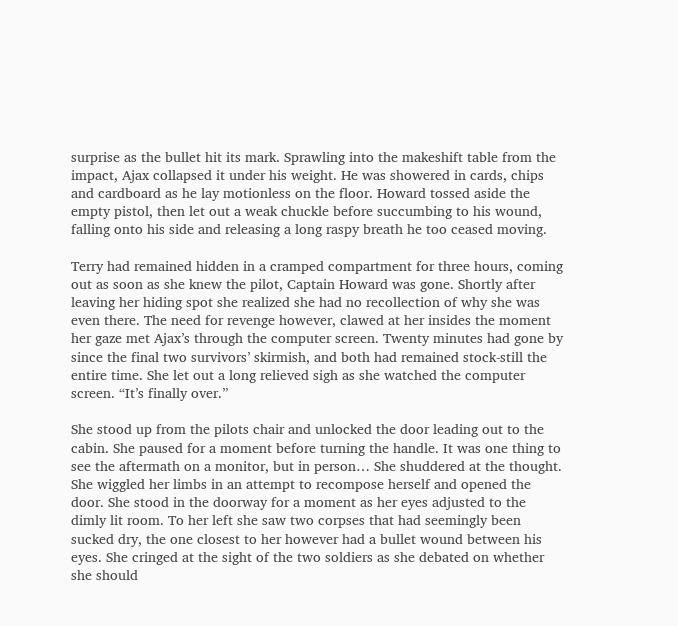surprise as the bullet hit its mark. Sprawling into the makeshift table from the impact, Ajax collapsed it under his weight. He was showered in cards, chips and cardboard as he lay motionless on the floor. Howard tossed aside the empty pistol, then let out a weak chuckle before succumbing to his wound, falling onto his side and releasing a long raspy breath he too ceased moving.

Terry had remained hidden in a cramped compartment for three hours, coming out as soon as she knew the pilot, Captain Howard was gone. Shortly after leaving her hiding spot she realized she had no recollection of why she was even there. The need for revenge however, clawed at her insides the moment her gaze met Ajax’s through the computer screen. Twenty minutes had gone by since the final two survivors’ skirmish, and both had remained stock-still the entire time. She let out a long relieved sigh as she watched the computer screen. “It’s finally over.”

She stood up from the pilots chair and unlocked the door leading out to the cabin. She paused for a moment before turning the handle. It was one thing to see the aftermath on a monitor, but in person… She shuddered at the thought. She wiggled her limbs in an attempt to recompose herself and opened the door. She stood in the doorway for a moment as her eyes adjusted to the dimly lit room. To her left she saw two corpses that had seemingly been sucked dry, the one closest to her however had a bullet wound between his eyes. She cringed at the sight of the two soldiers as she debated on whether she should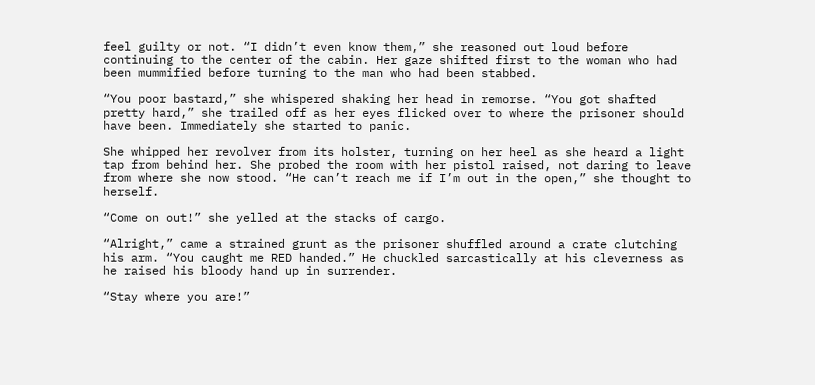feel guilty or not. “I didn’t even know them,” she reasoned out loud before continuing to the center of the cabin. Her gaze shifted first to the woman who had been mummified before turning to the man who had been stabbed.

“You poor bastard,” she whispered shaking her head in remorse. “You got shafted pretty hard,” she trailed off as her eyes flicked over to where the prisoner should have been. Immediately she started to panic.

She whipped her revolver from its holster, turning on her heel as she heard a light tap from behind her. She probed the room with her pistol raised, not daring to leave from where she now stood. “He can’t reach me if I’m out in the open,” she thought to herself.

“Come on out!” she yelled at the stacks of cargo.

“Alright,” came a strained grunt as the prisoner shuffled around a crate clutching his arm. “You caught me RED handed.” He chuckled sarcastically at his cleverness as he raised his bloody hand up in surrender.

“Stay where you are!”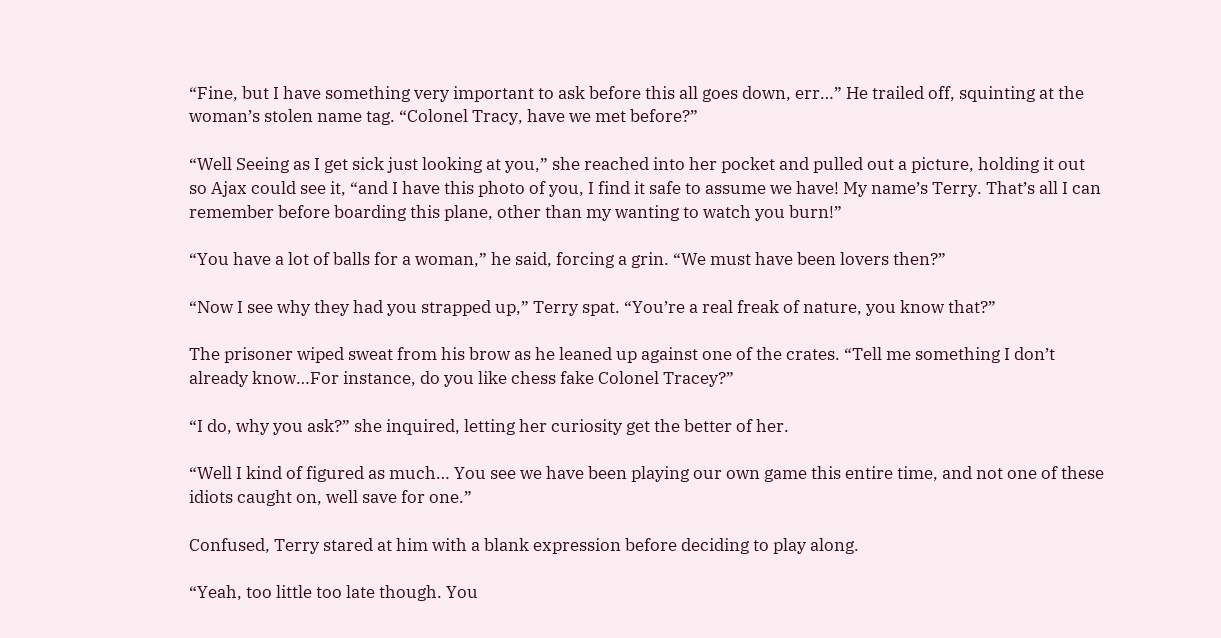“Fine, but I have something very important to ask before this all goes down, err…” He trailed off, squinting at the woman’s stolen name tag. “Colonel Tracy, have we met before?”

“Well Seeing as I get sick just looking at you,” she reached into her pocket and pulled out a picture, holding it out so Ajax could see it, “and I have this photo of you, I find it safe to assume we have! My name’s Terry. That’s all I can remember before boarding this plane, other than my wanting to watch you burn!”

“You have a lot of balls for a woman,” he said, forcing a grin. “We must have been lovers then?”

“Now I see why they had you strapped up,” Terry spat. “You’re a real freak of nature, you know that?”

The prisoner wiped sweat from his brow as he leaned up against one of the crates. “Tell me something I don’t already know…For instance, do you like chess fake Colonel Tracey?”

“I do, why you ask?” she inquired, letting her curiosity get the better of her.

“Well I kind of figured as much… You see we have been playing our own game this entire time, and not one of these idiots caught on, well save for one.”

Confused, Terry stared at him with a blank expression before deciding to play along.

“Yeah, too little too late though. You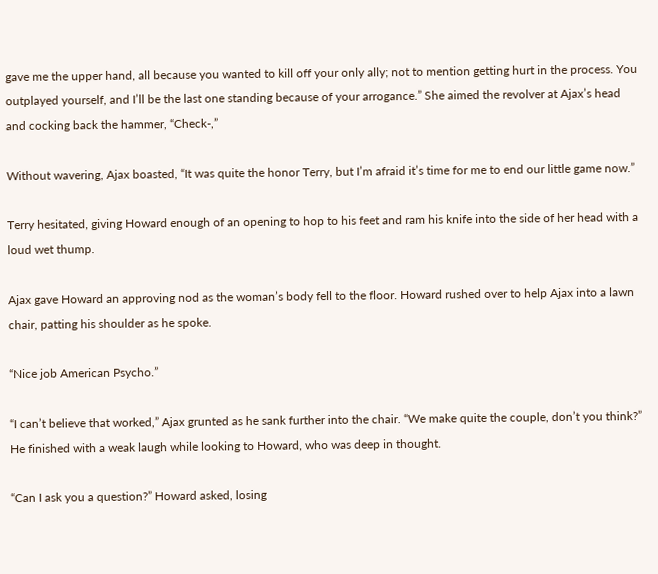gave me the upper hand, all because you wanted to kill off your only ally; not to mention getting hurt in the process. You outplayed yourself, and I’ll be the last one standing because of your arrogance.” She aimed the revolver at Ajax’s head and cocking back the hammer, “Check-,”

Without wavering, Ajax boasted, “It was quite the honor Terry, but I’m afraid it’s time for me to end our little game now.”

Terry hesitated, giving Howard enough of an opening to hop to his feet and ram his knife into the side of her head with a loud wet thump.

Ajax gave Howard an approving nod as the woman’s body fell to the floor. Howard rushed over to help Ajax into a lawn chair, patting his shoulder as he spoke.

“Nice job American Psycho.”

“I can’t believe that worked,” Ajax grunted as he sank further into the chair. “We make quite the couple, don’t you think?” He finished with a weak laugh while looking to Howard, who was deep in thought.

“Can I ask you a question?” Howard asked, losing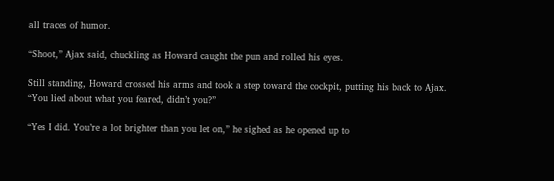all traces of humor.

“Shoot,” Ajax said, chuckling as Howard caught the pun and rolled his eyes.

Still standing, Howard crossed his arms and took a step toward the cockpit, putting his back to Ajax. “You lied about what you feared, didn’t you?”

“Yes I did. You’re a lot brighter than you let on,” he sighed as he opened up to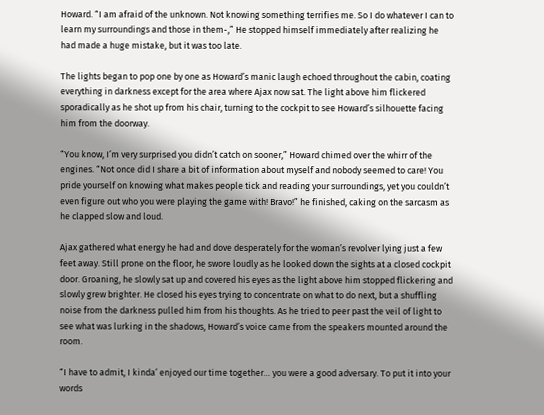Howard. “I am afraid of the unknown. Not knowing something terrifies me. So I do whatever I can to learn my surroundings and those in them-,” He stopped himself immediately after realizing he had made a huge mistake, but it was too late.

The lights began to pop one by one as Howard’s manic laugh echoed throughout the cabin, coating everything in darkness except for the area where Ajax now sat. The light above him flickered sporadically as he shot up from his chair, turning to the cockpit to see Howard’s silhouette facing him from the doorway.

“You know, I’m very surprised you didn’t catch on sooner,” Howard chimed over the whirr of the engines. “Not once did I share a bit of information about myself and nobody seemed to care! You pride yourself on knowing what makes people tick and reading your surroundings, yet you couldn’t even figure out who you were playing the game with! Bravo!” he finished, caking on the sarcasm as he clapped slow and loud.

Ajax gathered what energy he had and dove desperately for the woman’s revolver lying just a few feet away. Still prone on the floor, he swore loudly as he looked down the sights at a closed cockpit door. Groaning, he slowly sat up and covered his eyes as the light above him stopped flickering and slowly grew brighter. He closed his eyes trying to concentrate on what to do next, but a shuffling noise from the darkness pulled him from his thoughts. As he tried to peer past the veil of light to see what was lurking in the shadows, Howard’s voice came from the speakers mounted around the room.

“I have to admit, I kinda’ enjoyed our time together… you were a good adversary. To put it into your words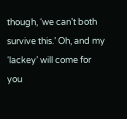though, ‘we can’t both survive this.’ Oh, and my ‘lackey’ will come for you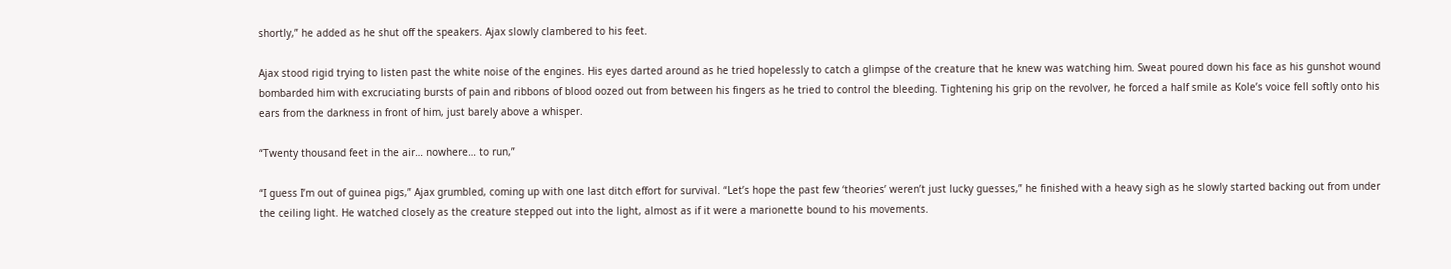shortly,” he added as he shut off the speakers. Ajax slowly clambered to his feet.

Ajax stood rigid trying to listen past the white noise of the engines. His eyes darted around as he tried hopelessly to catch a glimpse of the creature that he knew was watching him. Sweat poured down his face as his gunshot wound bombarded him with excruciating bursts of pain and ribbons of blood oozed out from between his fingers as he tried to control the bleeding. Tightening his grip on the revolver, he forced a half smile as Kole’s voice fell softly onto his ears from the darkness in front of him, just barely above a whisper.

“Twenty thousand feet in the air… nowhere… to run,”

“I guess I’m out of guinea pigs,” Ajax grumbled, coming up with one last ditch effort for survival. “Let’s hope the past few ‘theories’ weren’t just lucky guesses,” he finished with a heavy sigh as he slowly started backing out from under the ceiling light. He watched closely as the creature stepped out into the light, almost as if it were a marionette bound to his movements.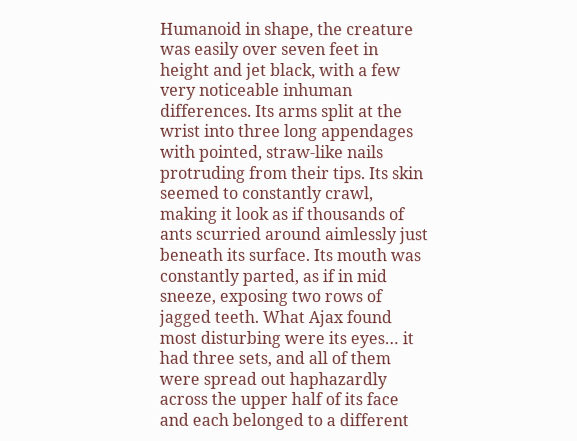Humanoid in shape, the creature was easily over seven feet in height and jet black, with a few very noticeable inhuman differences. Its arms split at the wrist into three long appendages with pointed, straw-like nails protruding from their tips. Its skin seemed to constantly crawl, making it look as if thousands of ants scurried around aimlessly just beneath its surface. Its mouth was constantly parted, as if in mid sneeze, exposing two rows of jagged teeth. What Ajax found most disturbing were its eyes… it had three sets, and all of them were spread out haphazardly across the upper half of its face and each belonged to a different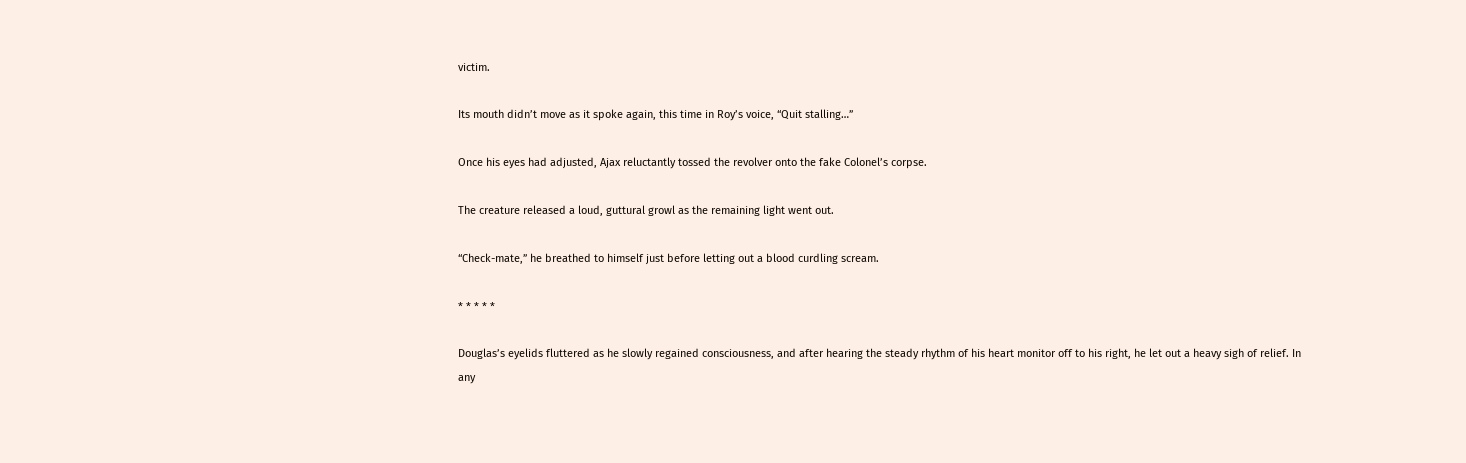victim.

Its mouth didn’t move as it spoke again, this time in Roy’s voice, “Quit stalling…”

Once his eyes had adjusted, Ajax reluctantly tossed the revolver onto the fake Colonel’s corpse.

The creature released a loud, guttural growl as the remaining light went out.

“Check-mate,” he breathed to himself just before letting out a blood curdling scream.

* * * * *

Douglas’s eyelids fluttered as he slowly regained consciousness, and after hearing the steady rhythm of his heart monitor off to his right, he let out a heavy sigh of relief. In any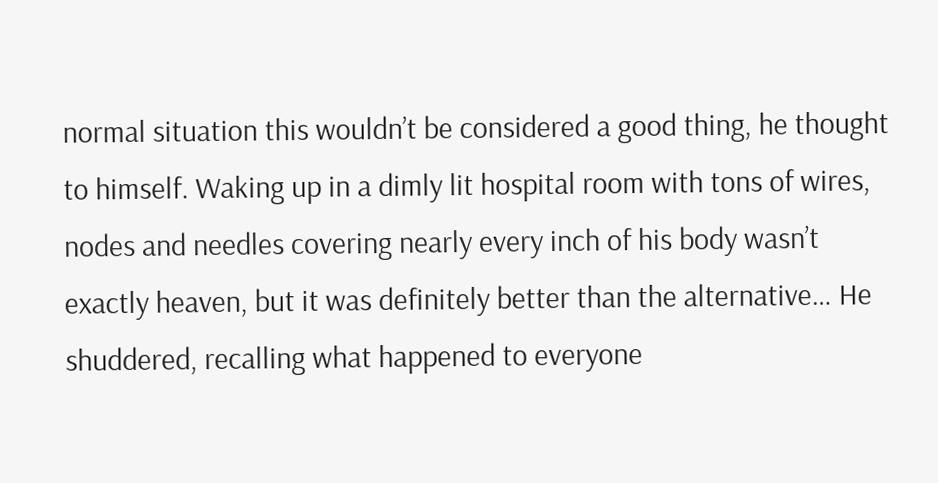normal situation this wouldn’t be considered a good thing, he thought to himself. Waking up in a dimly lit hospital room with tons of wires, nodes and needles covering nearly every inch of his body wasn’t exactly heaven, but it was definitely better than the alternative… He shuddered, recalling what happened to everyone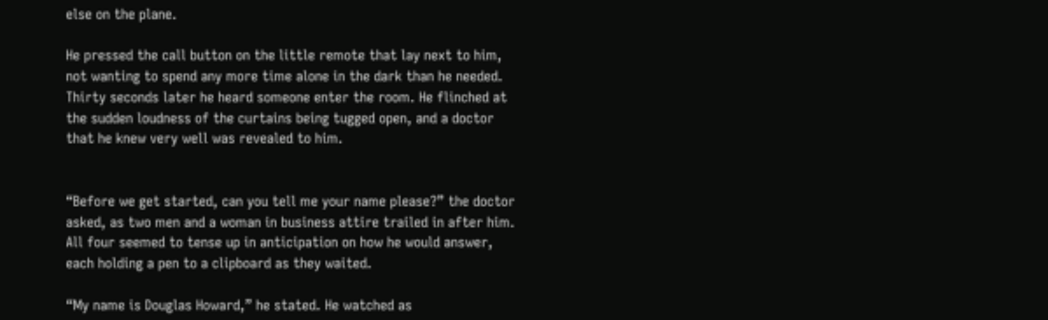else on the plane.

He pressed the call button on the little remote that lay next to him, not wanting to spend any more time alone in the dark than he needed. Thirty seconds later he heard someone enter the room. He flinched at the sudden loudness of the curtains being tugged open, and a doctor that he knew very well was revealed to him.


“Before we get started, can you tell me your name please?” the doctor asked, as two men and a woman in business attire trailed in after him. All four seemed to tense up in anticipation on how he would answer, each holding a pen to a clipboard as they waited.

“My name is Douglas Howard,” he stated. He watched as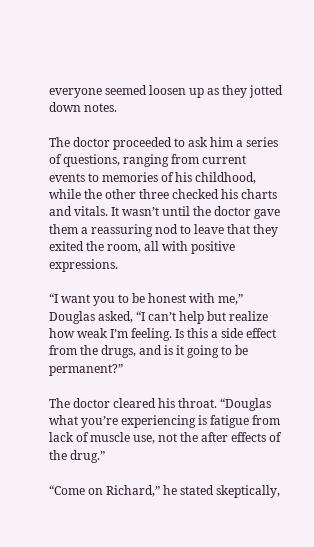everyone seemed loosen up as they jotted down notes.

The doctor proceeded to ask him a series of questions, ranging from current events to memories of his childhood, while the other three checked his charts and vitals. It wasn’t until the doctor gave them a reassuring nod to leave that they exited the room, all with positive expressions.

“I want you to be honest with me,” Douglas asked, “I can’t help but realize how weak I’m feeling. Is this a side effect from the drugs, and is it going to be permanent?”

The doctor cleared his throat. “Douglas what you’re experiencing is fatigue from lack of muscle use, not the after effects of the drug.”

“Come on Richard,” he stated skeptically,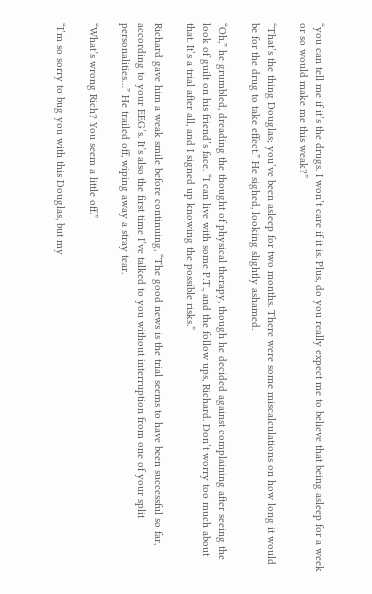“you can tell me if it’s the drugs. I won’t care if it is. Plus, do you really expect me to believe that being asleep for a week or so would make me this weak?”

“That’s the thing Douglas; you’ve been asleep for two months. There were some miscalculations on how long it would be for the drug to take effect.” He sighed, looking slightly ashamed.

“Oh,” he grumbled, dreading the thought of physical therapy, though he decided against complaining after seeing the look of guilt on his friend’s face. “I can live with some P.T., and the follow ups, Richard. Don’t worry too much about that. It’s a trial after all, and I signed up knowing the possible risks.”

Richard gave him a weak smile before continuing, “The good news is the trial seems to have been successful so far, according to your EEG’s. It’s also the first time I’ve talked to you without interruption from one of your split personalities…” He trailed off, wiping away a stray tear.

“What’s wrong Rich? You seem a little off.”

“I’m so sorry to bug you with this Douglas, but my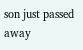son just passed away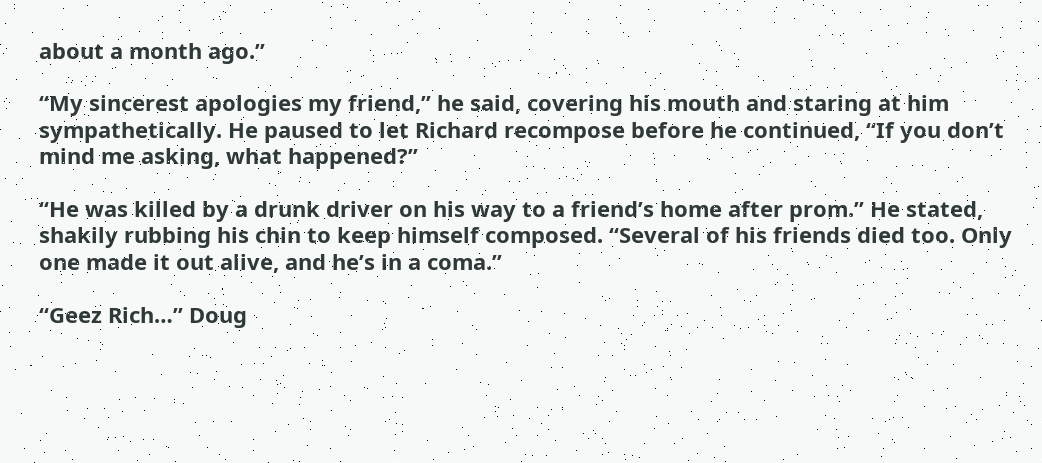about a month ago.”

“My sincerest apologies my friend,” he said, covering his mouth and staring at him sympathetically. He paused to let Richard recompose before he continued, “If you don’t mind me asking, what happened?”

“He was killed by a drunk driver on his way to a friend’s home after prom.” He stated, shakily rubbing his chin to keep himself composed. “Several of his friends died too. Only one made it out alive, and he’s in a coma.”

“Geez Rich…” Doug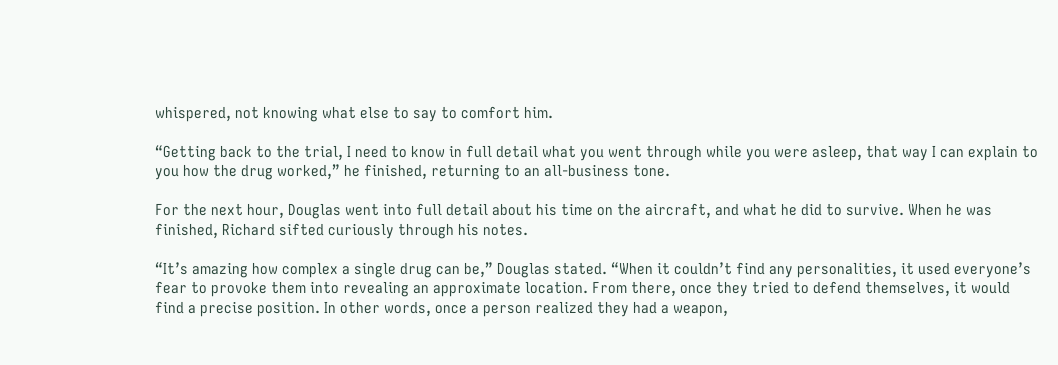whispered, not knowing what else to say to comfort him.

“Getting back to the trial, I need to know in full detail what you went through while you were asleep, that way I can explain to you how the drug worked,” he finished, returning to an all-business tone.

For the next hour, Douglas went into full detail about his time on the aircraft, and what he did to survive. When he was finished, Richard sifted curiously through his notes.

“It’s amazing how complex a single drug can be,” Douglas stated. “When it couldn’t find any personalities, it used everyone’s fear to provoke them into revealing an approximate location. From there, once they tried to defend themselves, it would find a precise position. In other words, once a person realized they had a weapon,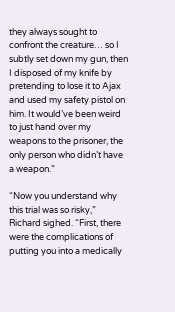they always sought to confront the creature… so I subtly set down my gun, then I disposed of my knife by pretending to lose it to Ajax and used my safety pistol on him. It would’ve been weird to just hand over my weapons to the prisoner, the only person who didn’t have a weapon.”

“Now you understand why this trial was so risky,” Richard sighed. “First, there were the complications of putting you into a medically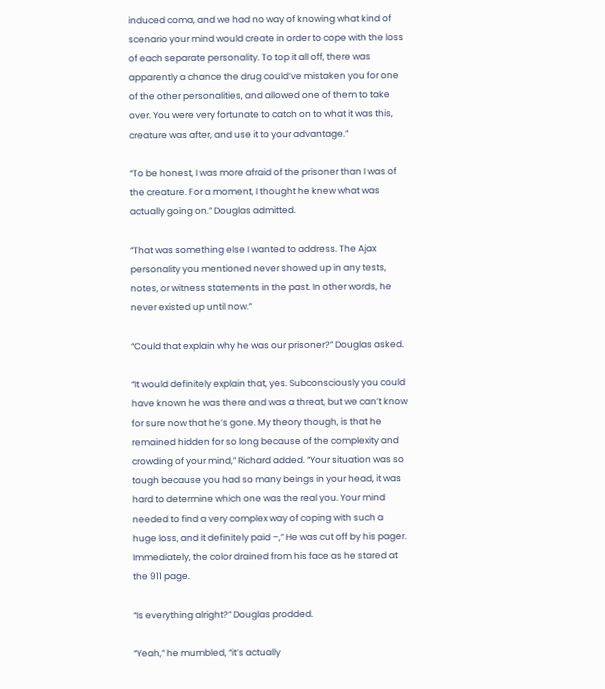induced coma, and we had no way of knowing what kind of scenario your mind would create in order to cope with the loss of each separate personality. To top it all off, there was apparently a chance the drug could’ve mistaken you for one of the other personalities, and allowed one of them to take over. You were very fortunate to catch on to what it was this, creature was after, and use it to your advantage.”

“To be honest, I was more afraid of the prisoner than I was of the creature. For a moment, I thought he knew what was actually going on.” Douglas admitted.

“That was something else I wanted to address. The Ajax personality you mentioned never showed up in any tests, notes, or witness statements in the past. In other words, he never existed up until now.”

“Could that explain why he was our prisoner?” Douglas asked.

“It would definitely explain that, yes. Subconsciously you could have known he was there and was a threat, but we can’t know for sure now that he’s gone. My theory though, is that he remained hidden for so long because of the complexity and crowding of your mind,” Richard added. “Your situation was so tough because you had so many beings in your head, it was hard to determine which one was the real you. Your mind needed to find a very complex way of coping with such a huge loss, and it definitely paid –,” He was cut off by his pager. Immediately, the color drained from his face as he stared at the 911 page.

“Is everything alright?” Douglas prodded.

“Yeah,” he mumbled, “it’s actually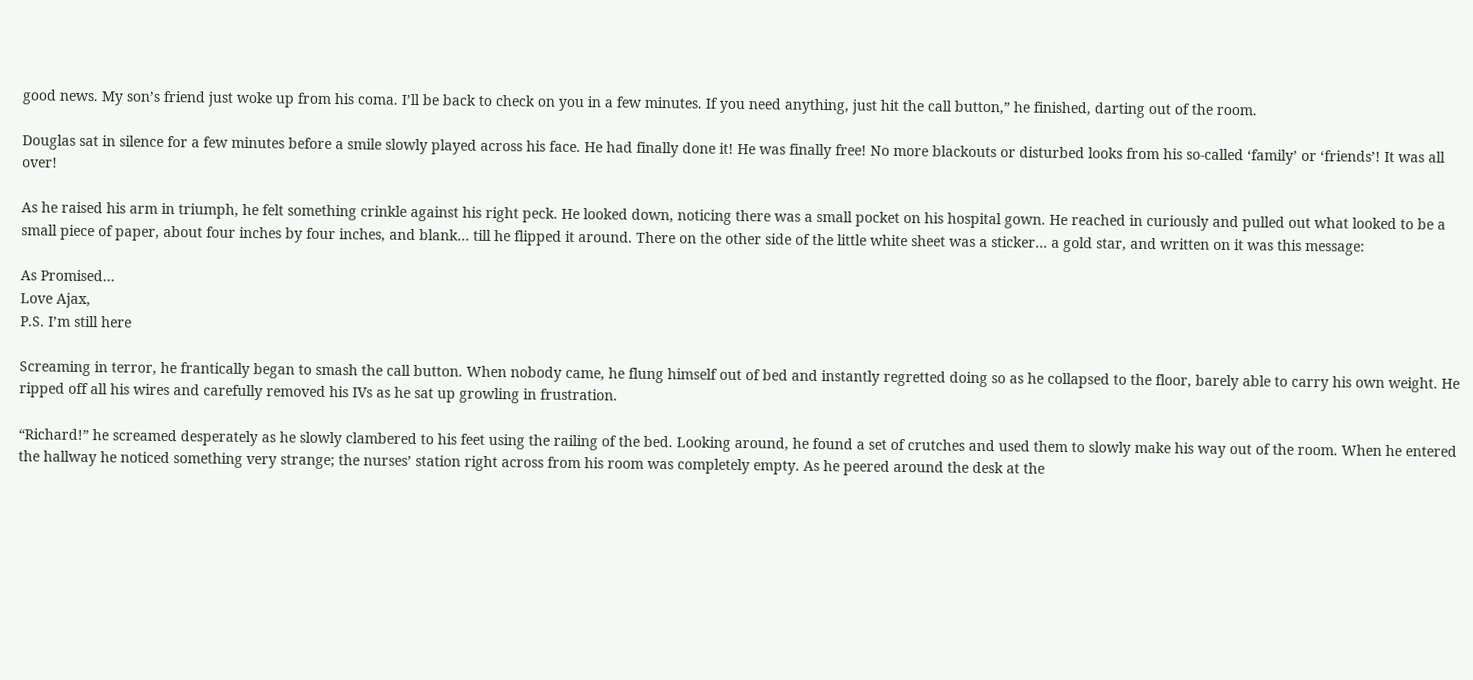good news. My son’s friend just woke up from his coma. I’ll be back to check on you in a few minutes. If you need anything, just hit the call button,” he finished, darting out of the room.

Douglas sat in silence for a few minutes before a smile slowly played across his face. He had finally done it! He was finally free! No more blackouts or disturbed looks from his so-called ‘family’ or ‘friends’! It was all over!

As he raised his arm in triumph, he felt something crinkle against his right peck. He looked down, noticing there was a small pocket on his hospital gown. He reached in curiously and pulled out what looked to be a small piece of paper, about four inches by four inches, and blank… till he flipped it around. There on the other side of the little white sheet was a sticker… a gold star, and written on it was this message:

As Promised…
Love Ajax,
P.S. I’m still here

Screaming in terror, he frantically began to smash the call button. When nobody came, he flung himself out of bed and instantly regretted doing so as he collapsed to the floor, barely able to carry his own weight. He ripped off all his wires and carefully removed his IVs as he sat up growling in frustration.

“Richard!” he screamed desperately as he slowly clambered to his feet using the railing of the bed. Looking around, he found a set of crutches and used them to slowly make his way out of the room. When he entered the hallway he noticed something very strange; the nurses’ station right across from his room was completely empty. As he peered around the desk at the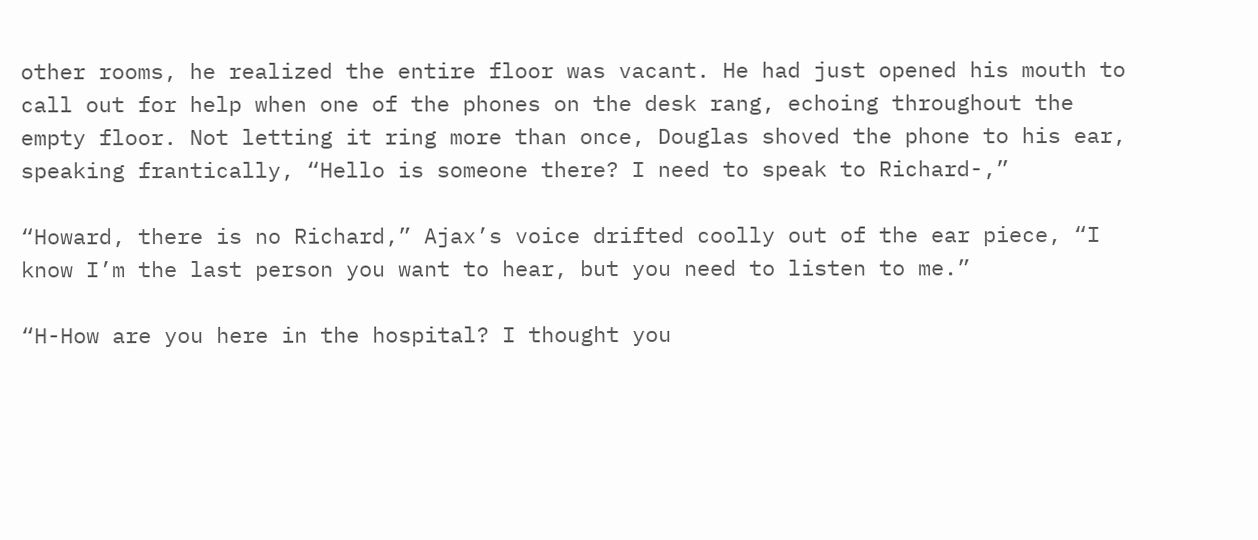other rooms, he realized the entire floor was vacant. He had just opened his mouth to call out for help when one of the phones on the desk rang, echoing throughout the empty floor. Not letting it ring more than once, Douglas shoved the phone to his ear, speaking frantically, “Hello is someone there? I need to speak to Richard-,”

“Howard, there is no Richard,” Ajax’s voice drifted coolly out of the ear piece, “I know I’m the last person you want to hear, but you need to listen to me.”

“H-How are you here in the hospital? I thought you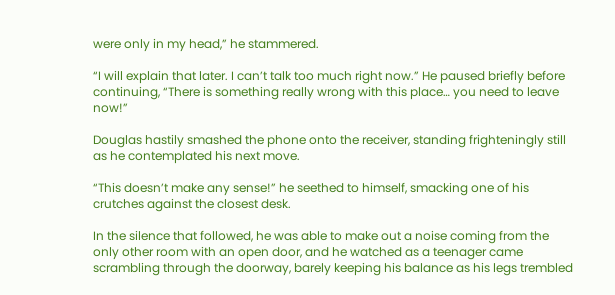were only in my head,” he stammered.

“I will explain that later. I can’t talk too much right now.” He paused briefly before continuing, “There is something really wrong with this place… you need to leave now!”

Douglas hastily smashed the phone onto the receiver, standing frighteningly still as he contemplated his next move.

“This doesn’t make any sense!” he seethed to himself, smacking one of his crutches against the closest desk.

In the silence that followed, he was able to make out a noise coming from the only other room with an open door, and he watched as a teenager came scrambling through the doorway, barely keeping his balance as his legs trembled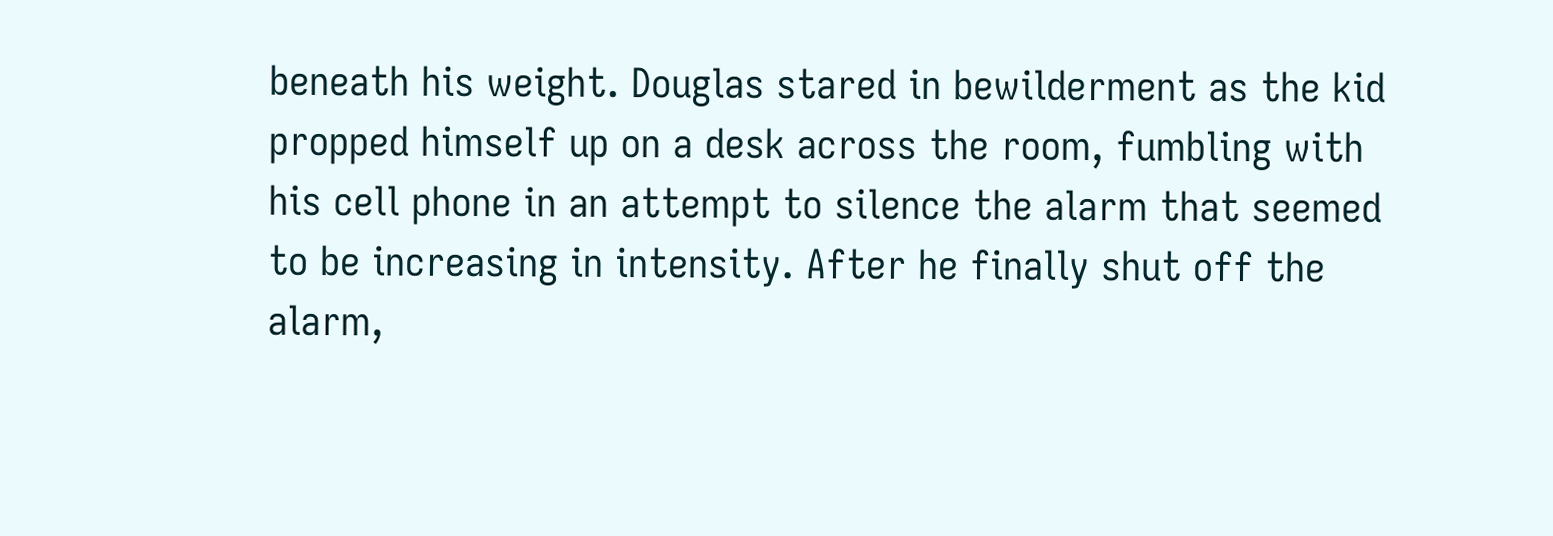beneath his weight. Douglas stared in bewilderment as the kid propped himself up on a desk across the room, fumbling with his cell phone in an attempt to silence the alarm that seemed to be increasing in intensity. After he finally shut off the alarm,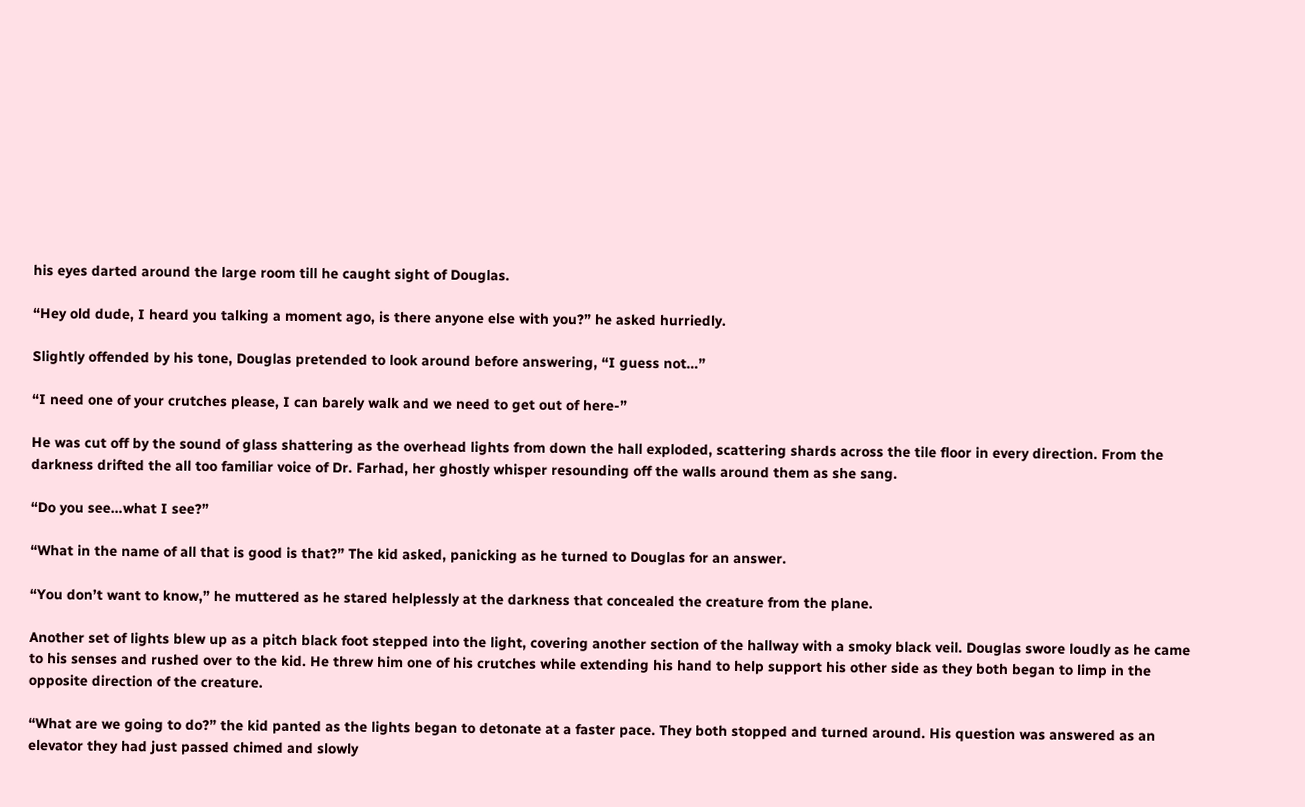his eyes darted around the large room till he caught sight of Douglas.

“Hey old dude, I heard you talking a moment ago, is there anyone else with you?” he asked hurriedly.

Slightly offended by his tone, Douglas pretended to look around before answering, “I guess not…”

“I need one of your crutches please, I can barely walk and we need to get out of here-”

He was cut off by the sound of glass shattering as the overhead lights from down the hall exploded, scattering shards across the tile floor in every direction. From the darkness drifted the all too familiar voice of Dr. Farhad, her ghostly whisper resounding off the walls around them as she sang.

“Do you see…what I see?”

“What in the name of all that is good is that?” The kid asked, panicking as he turned to Douglas for an answer.

“You don’t want to know,” he muttered as he stared helplessly at the darkness that concealed the creature from the plane.

Another set of lights blew up as a pitch black foot stepped into the light, covering another section of the hallway with a smoky black veil. Douglas swore loudly as he came to his senses and rushed over to the kid. He threw him one of his crutches while extending his hand to help support his other side as they both began to limp in the opposite direction of the creature.

“What are we going to do?” the kid panted as the lights began to detonate at a faster pace. They both stopped and turned around. His question was answered as an elevator they had just passed chimed and slowly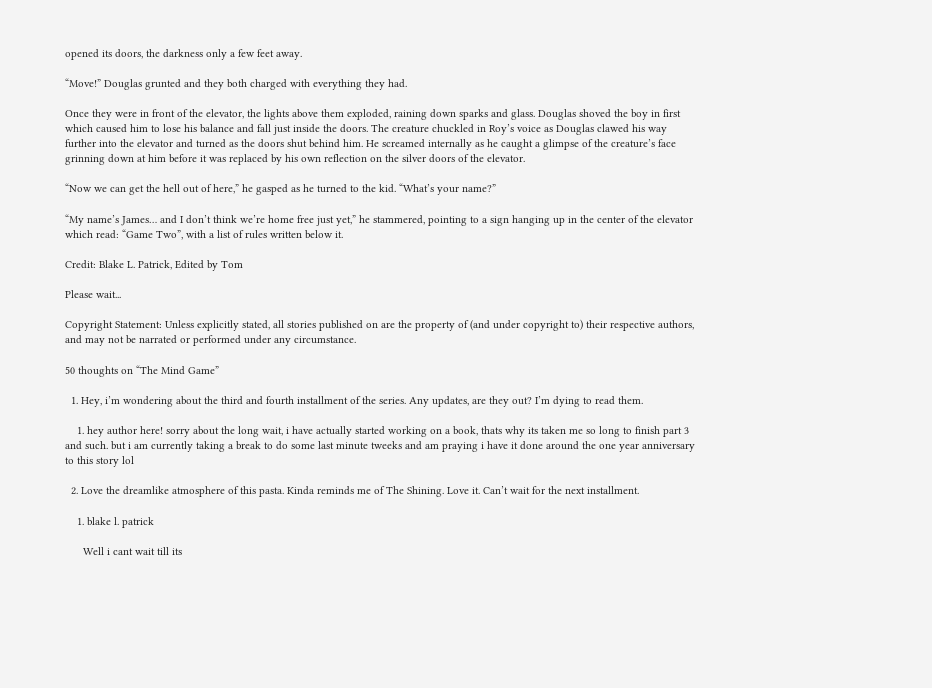opened its doors, the darkness only a few feet away.

“Move!” Douglas grunted and they both charged with everything they had.

Once they were in front of the elevator, the lights above them exploded, raining down sparks and glass. Douglas shoved the boy in first which caused him to lose his balance and fall just inside the doors. The creature chuckled in Roy’s voice as Douglas clawed his way further into the elevator and turned as the doors shut behind him. He screamed internally as he caught a glimpse of the creature’s face grinning down at him before it was replaced by his own reflection on the silver doors of the elevator.

“Now we can get the hell out of here,” he gasped as he turned to the kid. “What’s your name?”

“My name’s James… and I don’t think we’re home free just yet,” he stammered, pointing to a sign hanging up in the center of the elevator which read: “Game Two”, with a list of rules written below it.

Credit: Blake L. Patrick, Edited by Tom

Please wait...

Copyright Statement: Unless explicitly stated, all stories published on are the property of (and under copyright to) their respective authors, and may not be narrated or performed under any circumstance.

50 thoughts on “The Mind Game”

  1. Hey, i’m wondering about the third and fourth installment of the series. Any updates, are they out? I’m dying to read them.

    1. hey author here! sorry about the long wait, i have actually started working on a book, thats why its taken me so long to finish part 3 and such. but i am currently taking a break to do some last minute tweeks and am praying i have it done around the one year anniversary to this story lol

  2. Love the dreamlike atmosphere of this pasta. Kinda reminds me of The Shining. Love it. Can’t wait for the next installment.

    1. blake l. patrick

      Well i cant wait till its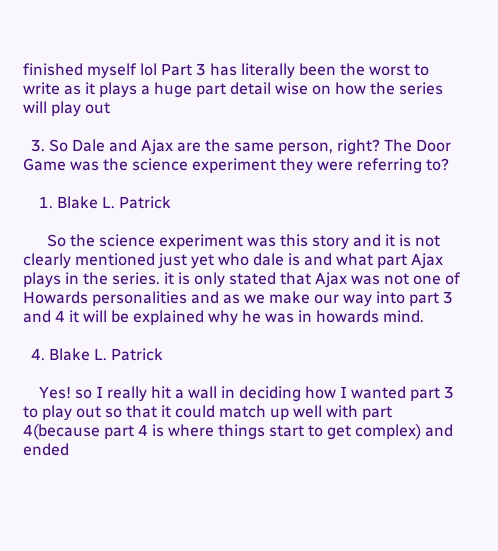finished myself lol Part 3 has literally been the worst to write as it plays a huge part detail wise on how the series will play out

  3. So Dale and Ajax are the same person, right? The Door Game was the science experiment they were referring to?

    1. Blake L. Patrick

      So the science experiment was this story and it is not clearly mentioned just yet who dale is and what part Ajax plays in the series. it is only stated that Ajax was not one of Howards personalities and as we make our way into part 3 and 4 it will be explained why he was in howards mind.

  4. Blake L. Patrick

    Yes! so I really hit a wall in deciding how I wanted part 3 to play out so that it could match up well with part 4(because part 4 is where things start to get complex) and ended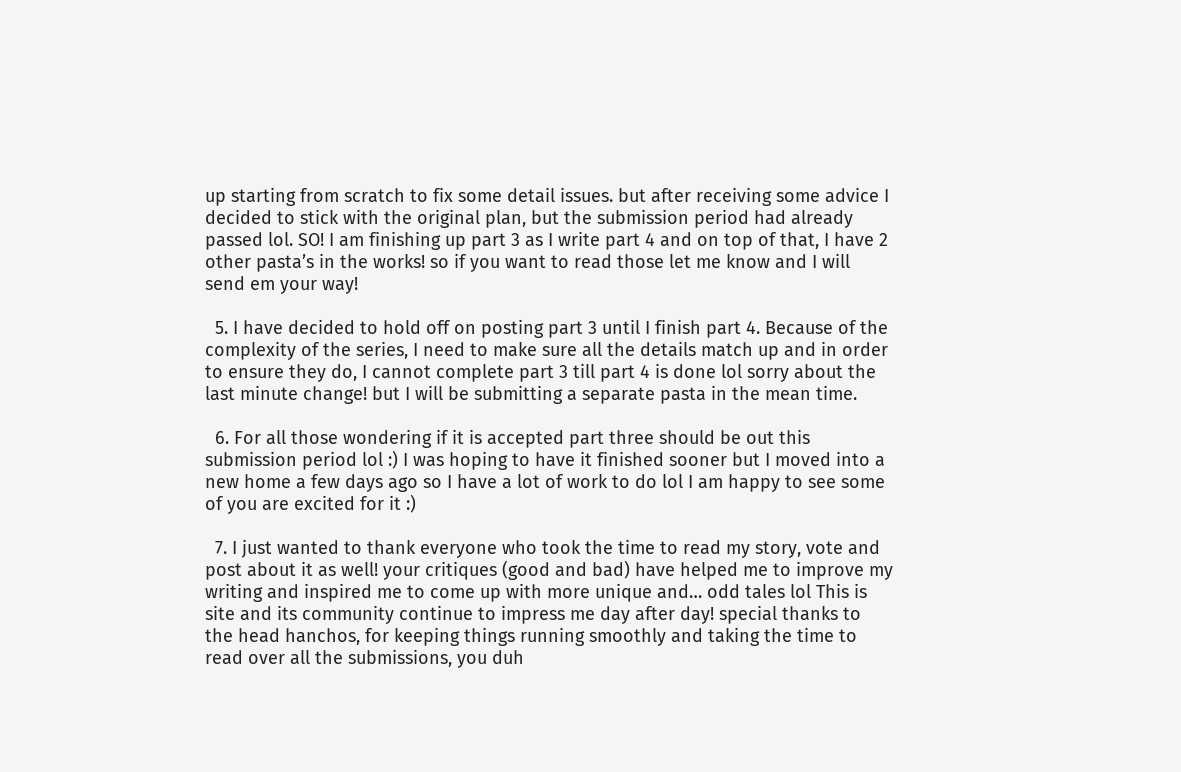up starting from scratch to fix some detail issues. but after receiving some advice I decided to stick with the original plan, but the submission period had already passed lol. SO! I am finishing up part 3 as I write part 4 and on top of that, I have 2 other pasta’s in the works! so if you want to read those let me know and I will send em your way!

  5. I have decided to hold off on posting part 3 until I finish part 4. Because of the complexity of the series, I need to make sure all the details match up and in order to ensure they do, I cannot complete part 3 till part 4 is done lol sorry about the last minute change! but I will be submitting a separate pasta in the mean time.

  6. For all those wondering if it is accepted part three should be out this submission period lol :) I was hoping to have it finished sooner but I moved into a new home a few days ago so I have a lot of work to do lol I am happy to see some of you are excited for it :)

  7. I just wanted to thank everyone who took the time to read my story, vote and post about it as well! your critiques (good and bad) have helped me to improve my writing and inspired me to come up with more unique and… odd tales lol This is site and its community continue to impress me day after day! special thanks to the head hanchos, for keeping things running smoothly and taking the time to read over all the submissions, you duh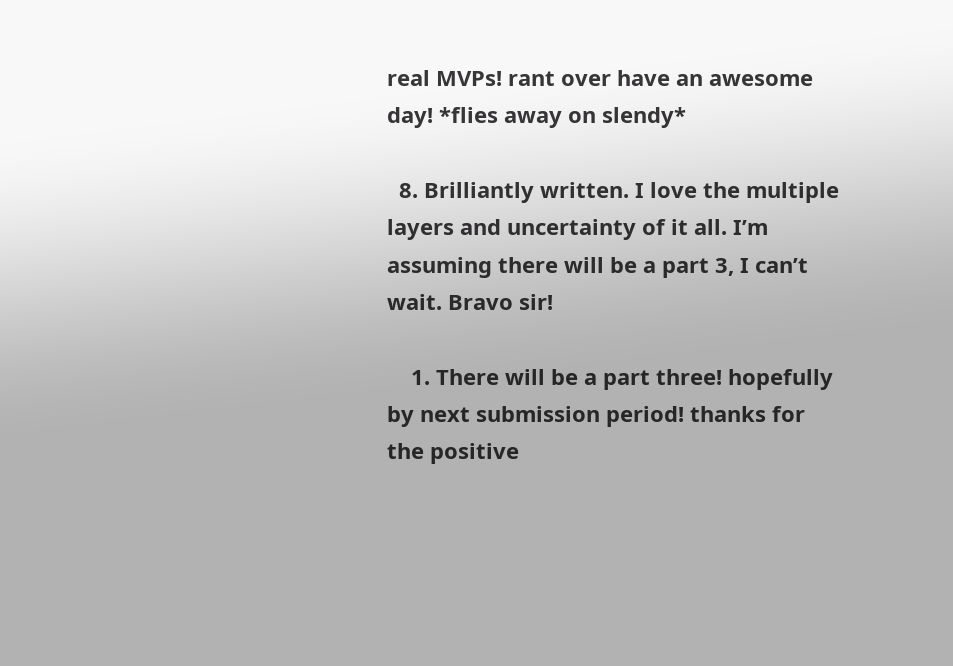real MVPs! rant over have an awesome day! *flies away on slendy*

  8. Brilliantly written. I love the multiple layers and uncertainty of it all. I’m assuming there will be a part 3, I can’t wait. Bravo sir!

    1. There will be a part three! hopefully by next submission period! thanks for the positive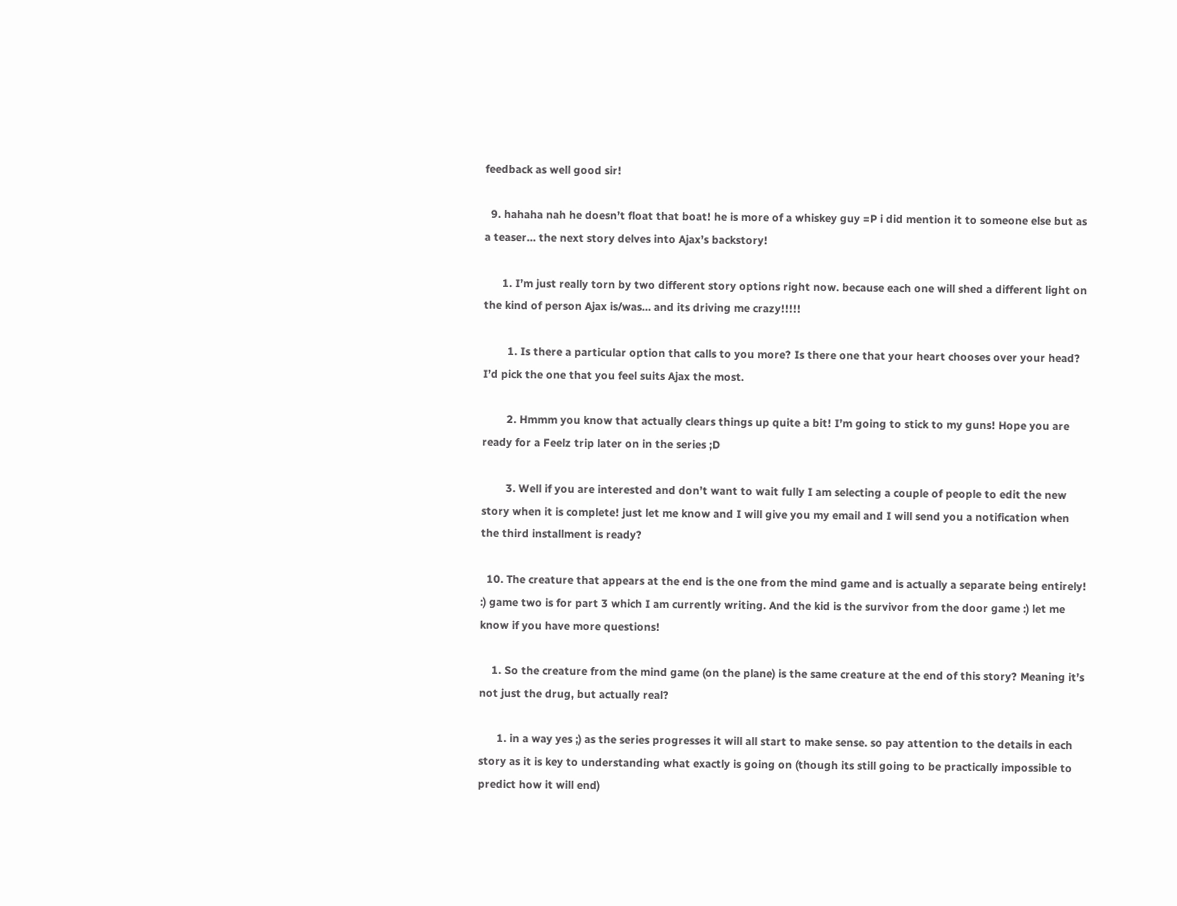feedback as well good sir!

  9. hahaha nah he doesn’t float that boat! he is more of a whiskey guy =P i did mention it to someone else but as a teaser… the next story delves into Ajax’s backstory!

      1. I’m just really torn by two different story options right now. because each one will shed a different light on the kind of person Ajax is/was… and its driving me crazy!!!!!

        1. Is there a particular option that calls to you more? Is there one that your heart chooses over your head? I’d pick the one that you feel suits Ajax the most.

        2. Hmmm you know that actually clears things up quite a bit! I’m going to stick to my guns! Hope you are ready for a Feelz trip later on in the series ;D

        3. Well if you are interested and don’t want to wait fully I am selecting a couple of people to edit the new story when it is complete! just let me know and I will give you my email and I will send you a notification when the third installment is ready?

  10. The creature that appears at the end is the one from the mind game and is actually a separate being entirely! :) game two is for part 3 which I am currently writing. And the kid is the survivor from the door game :) let me know if you have more questions!

    1. So the creature from the mind game (on the plane) is the same creature at the end of this story? Meaning it’s not just the drug, but actually real?

      1. in a way yes ;) as the series progresses it will all start to make sense. so pay attention to the details in each story as it is key to understanding what exactly is going on (though its still going to be practically impossible to predict how it will end)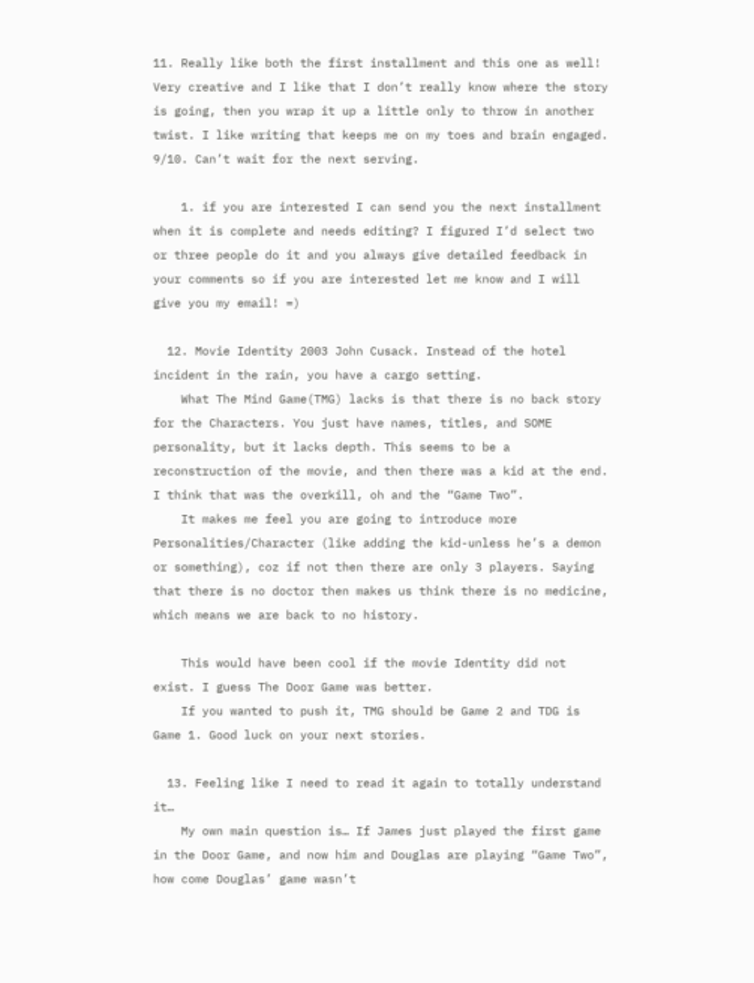11. Really like both the first installment and this one as well! Very creative and I like that I don’t really know where the story is going, then you wrap it up a little only to throw in another twist. I like writing that keeps me on my toes and brain engaged. 9/10. Can’t wait for the next serving.

    1. if you are interested I can send you the next installment when it is complete and needs editing? I figured I’d select two or three people do it and you always give detailed feedback in your comments so if you are interested let me know and I will give you my email! =)

  12. Movie Identity 2003 John Cusack. Instead of the hotel incident in the rain, you have a cargo setting.
    What The Mind Game(TMG) lacks is that there is no back story for the Characters. You just have names, titles, and SOME personality, but it lacks depth. This seems to be a reconstruction of the movie, and then there was a kid at the end. I think that was the overkill, oh and the “Game Two”.
    It makes me feel you are going to introduce more Personalities/Character (like adding the kid-unless he’s a demon or something), coz if not then there are only 3 players. Saying that there is no doctor then makes us think there is no medicine, which means we are back to no history.

    This would have been cool if the movie Identity did not exist. I guess The Door Game was better.
    If you wanted to push it, TMG should be Game 2 and TDG is Game 1. Good luck on your next stories.

  13. Feeling like I need to read it again to totally understand it…
    My own main question is… If James just played the first game in the Door Game, and now him and Douglas are playing “Game Two”, how come Douglas’ game wasn’t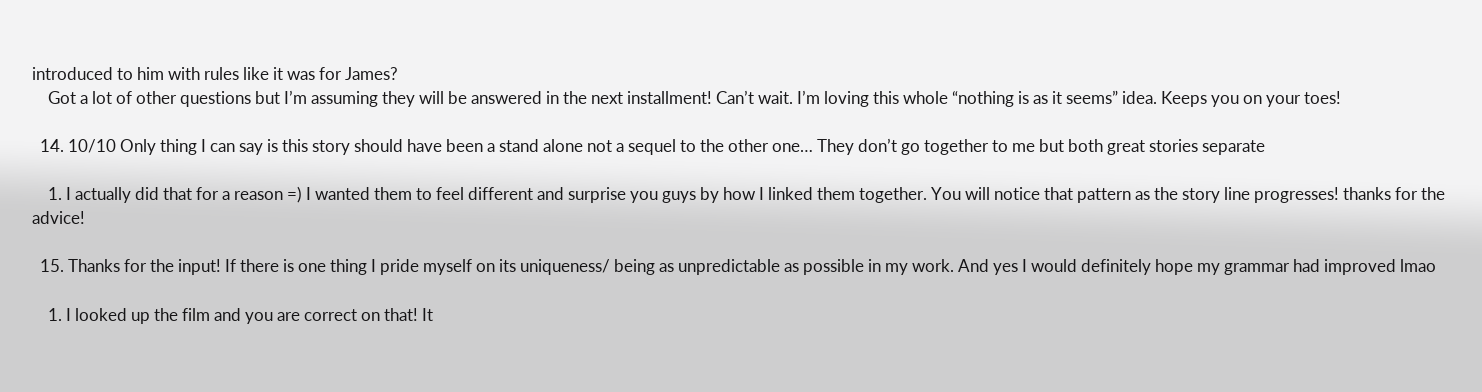introduced to him with rules like it was for James?
    Got a lot of other questions but I’m assuming they will be answered in the next installment! Can’t wait. I’m loving this whole “nothing is as it seems” idea. Keeps you on your toes!

  14. 10/10 Only thing I can say is this story should have been a stand alone not a sequel to the other one… They don’t go together to me but both great stories separate

    1. I actually did that for a reason =) I wanted them to feel different and surprise you guys by how I linked them together. You will notice that pattern as the story line progresses! thanks for the advice!

  15. Thanks for the input! If there is one thing I pride myself on its uniqueness/ being as unpredictable as possible in my work. And yes I would definitely hope my grammar had improved lmao

    1. I looked up the film and you are correct on that! It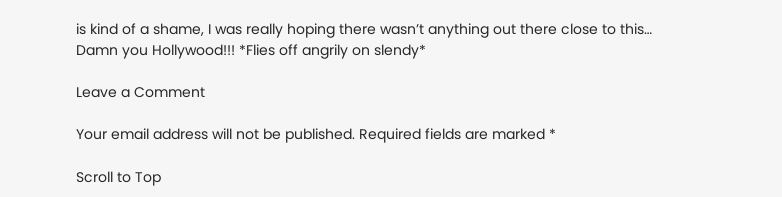is kind of a shame, I was really hoping there wasn’t anything out there close to this… Damn you Hollywood!!! *Flies off angrily on slendy*

Leave a Comment

Your email address will not be published. Required fields are marked *

Scroll to Top